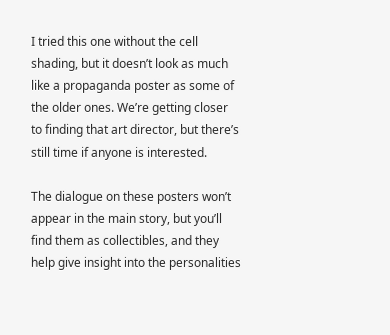I tried this one without the cell shading, but it doesn’t look as much like a propaganda poster as some of the older ones. We’re getting closer to finding that art director, but there’s still time if anyone is interested.

The dialogue on these posters won’t appear in the main story, but you’ll find them as collectibles, and they help give insight into the personalities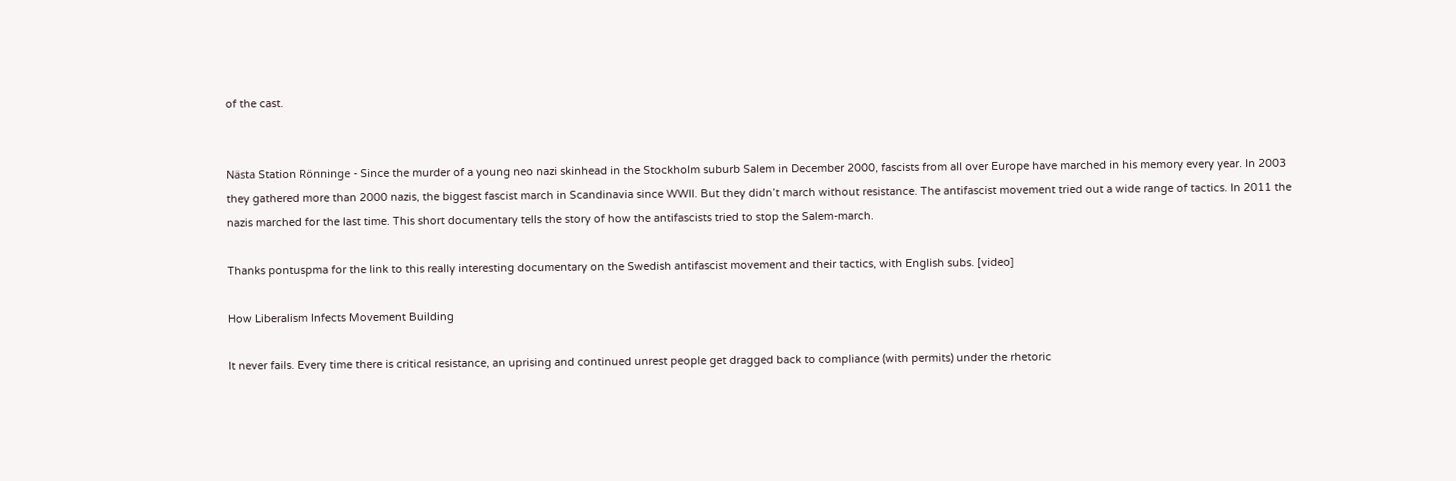of the cast.


Nästa Station Rönninge - Since the murder of a young neo nazi skinhead in the Stockholm suburb Salem in December 2000, fascists from all over Europe have marched in his memory every year. In 2003 they gathered more than 2000 nazis, the biggest fascist march in Scandinavia since WWII. But they didn’t march without resistance. The antifascist movement tried out a wide range of tactics. In 2011 the nazis marched for the last time. This short documentary tells the story of how the antifascists tried to stop the Salem-march.

Thanks pontuspma for the link to this really interesting documentary on the Swedish antifascist movement and their tactics, with English subs. [video]

How Liberalism Infects Movement Building

It never fails. Every time there is critical resistance, an uprising and continued unrest people get dragged back to compliance (with permits) under the rhetoric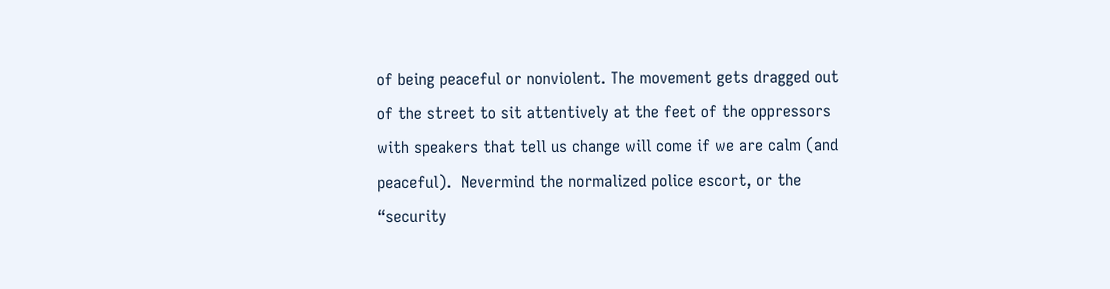of being peaceful or nonviolent. The movement gets dragged out of the street to sit attentively at the feet of the oppressors with speakers that tell us change will come if we are calm (and peaceful).  Nevermind the normalized police escort, or the “security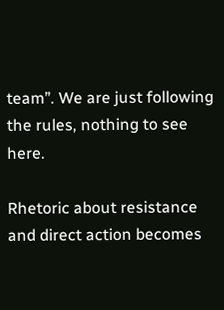team”. We are just following the rules, nothing to see here.

Rhetoric about resistance and direct action becomes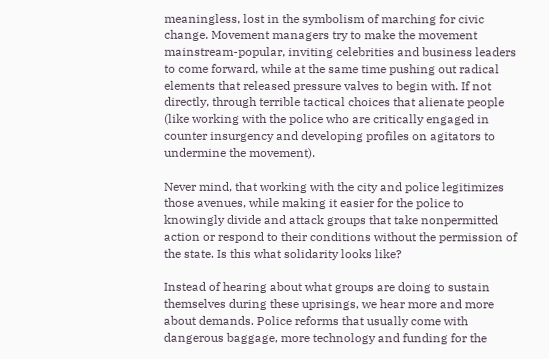meaningless, lost in the symbolism of marching for civic change. Movement managers try to make the movement mainstream-popular, inviting celebrities and business leaders to come forward, while at the same time pushing out radical elements that released pressure valves to begin with. If not directly, through terrible tactical choices that alienate people (like working with the police who are critically engaged in counter insurgency and developing profiles on agitators to undermine the movement).

Never mind, that working with the city and police legitimizes those avenues, while making it easier for the police to knowingly divide and attack groups that take nonpermitted action or respond to their conditions without the permission of the state. Is this what solidarity looks like?

Instead of hearing about what groups are doing to sustain themselves during these uprisings, we hear more and more about demands. Police reforms that usually come with dangerous baggage, more technology and funding for the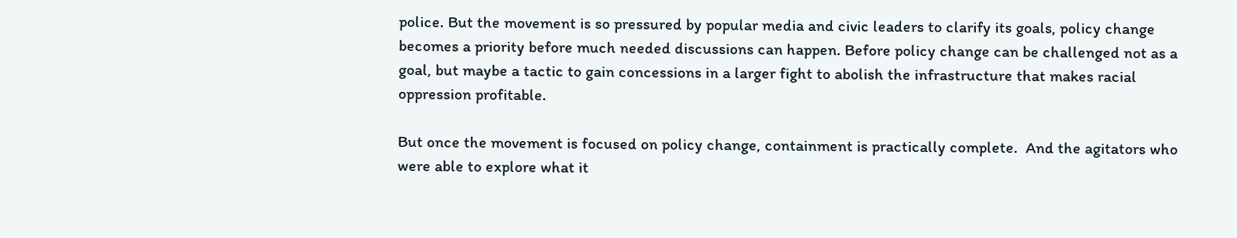police. But the movement is so pressured by popular media and civic leaders to clarify its goals, policy change becomes a priority before much needed discussions can happen. Before policy change can be challenged not as a goal, but maybe a tactic to gain concessions in a larger fight to abolish the infrastructure that makes racial oppression profitable.

But once the movement is focused on policy change, containment is practically complete.  And the agitators who were able to explore what it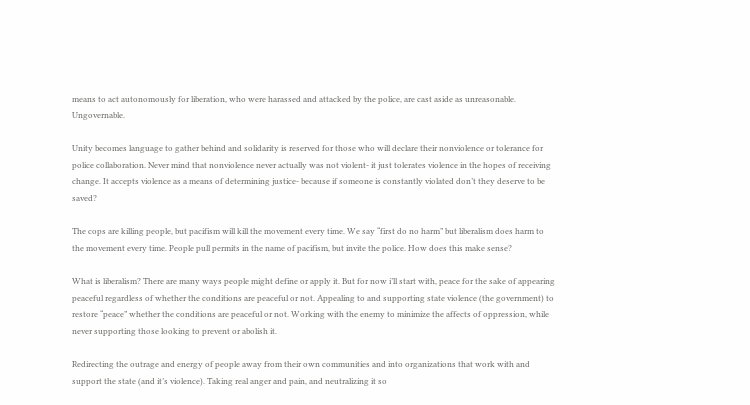means to act autonomously for liberation, who were harassed and attacked by the police, are cast aside as unreasonable. Ungovernable.

Unity becomes language to gather behind and solidarity is reserved for those who will declare their nonviolence or tolerance for police collaboration. Never mind that nonviolence never actually was not violent- it just tolerates violence in the hopes of receiving change. It accepts violence as a means of determining justice- because if someone is constantly violated don’t they deserve to be saved?

The cops are killing people, but pacifism will kill the movement every time. We say “first do no harm” but liberalism does harm to the movement every time. People pull permits in the name of pacifism, but invite the police. How does this make sense?

What is liberalism? There are many ways people might define or apply it. But for now i’ll start with, peace for the sake of appearing peaceful regardless of whether the conditions are peaceful or not. Appealing to and supporting state violence (the government) to restore “peace” whether the conditions are peaceful or not. Working with the enemy to minimize the affects of oppression, while never supporting those looking to prevent or abolish it.

Redirecting the outrage and energy of people away from their own communities and into organizations that work with and support the state (and it’s violence). Taking real anger and pain, and neutralizing it so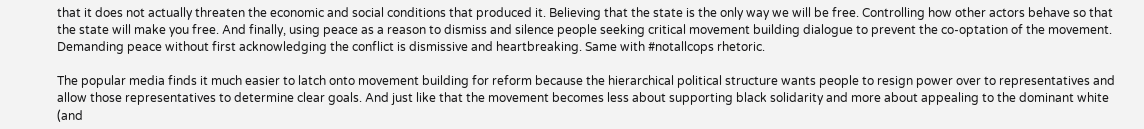that it does not actually threaten the economic and social conditions that produced it. Believing that the state is the only way we will be free. Controlling how other actors behave so that the state will make you free. And finally, using peace as a reason to dismiss and silence people seeking critical movement building dialogue to prevent the co-optation of the movement. Demanding peace without first acknowledging the conflict is dismissive and heartbreaking. Same with #notallcops rhetoric.

The popular media finds it much easier to latch onto movement building for reform because the hierarchical political structure wants people to resign power over to representatives and allow those representatives to determine clear goals. And just like that the movement becomes less about supporting black solidarity and more about appealing to the dominant white (and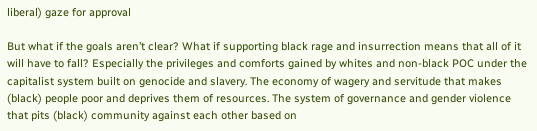liberal) gaze for approval

But what if the goals aren’t clear? What if supporting black rage and insurrection means that all of it will have to fall? Especially the privileges and comforts gained by whites and non-black POC under the capitalist system built on genocide and slavery. The economy of wagery and servitude that makes (black) people poor and deprives them of resources. The system of governance and gender violence that pits (black) community against each other based on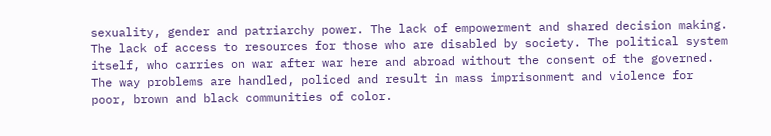sexuality, gender and patriarchy power. The lack of empowerment and shared decision making.  The lack of access to resources for those who are disabled by society. The political system itself, who carries on war after war here and abroad without the consent of the governed. The way problems are handled, policed and result in mass imprisonment and violence for poor, brown and black communities of color.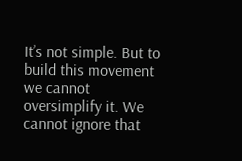It’s not simple. But to build this movement we cannot oversimplify it. We cannot ignore that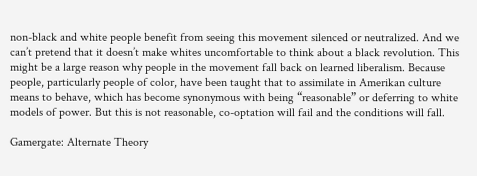non-black and white people benefit from seeing this movement silenced or neutralized. And we can’t pretend that it doesn’t make whites uncomfortable to think about a black revolution. This might be a large reason why people in the movement fall back on learned liberalism. Because people, particularly people of color, have been taught that to assimilate in Amerikan culture means to behave, which has become synonymous with being “reasonable” or deferring to white models of power. But this is not reasonable, co-optation will fail and the conditions will fall.

Gamergate: Alternate Theory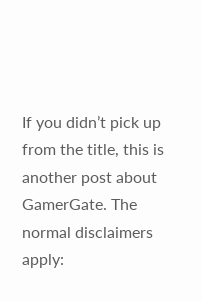If you didn’t pick up from the title, this is another post about GamerGate. The normal disclaimers apply: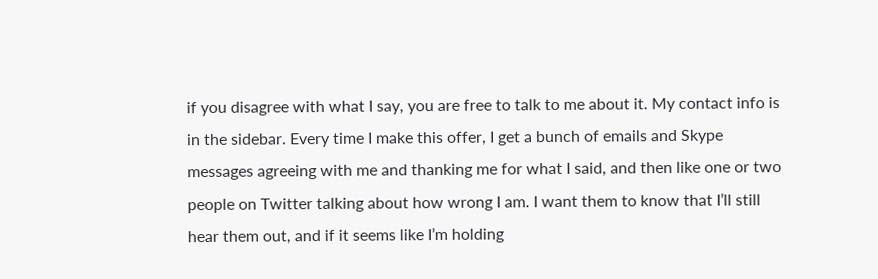if you disagree with what I say, you are free to talk to me about it. My contact info is in the sidebar. Every time I make this offer, I get a bunch of emails and Skype messages agreeing with me and thanking me for what I said, and then like one or two people on Twitter talking about how wrong I am. I want them to know that I’ll still hear them out, and if it seems like I’m holding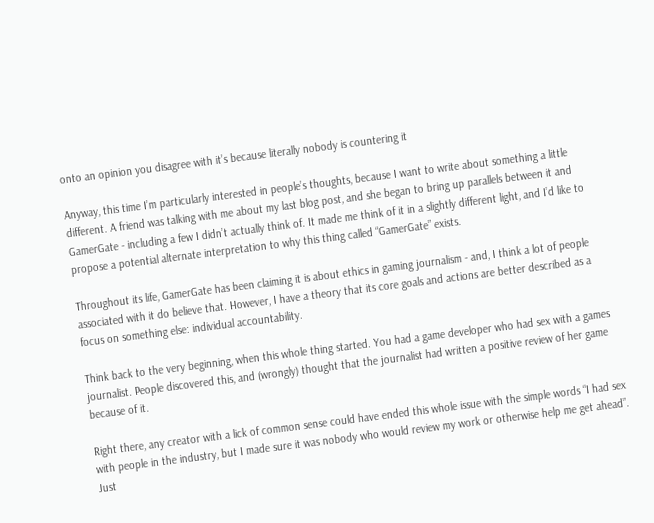onto an opinion you disagree with it’s because literally nobody is countering it

Anyway, this time I’m particularly interested in people’s thoughts, because I want to write about something a little different. A friend was talking with me about my last blog post, and she began to bring up parallels between it and GamerGate - including a few I didn’t actually think of. It made me think of it in a slightly different light, and I’d like to propose a potential alternate interpretation to why this thing called “GamerGate” exists.

Throughout its life, GamerGate has been claiming it is about ethics in gaming journalism - and, I think a lot of people associated with it do believe that. However, I have a theory that its core goals and actions are better described as a focus on something else: individual accountability.

Think back to the very beginning, when this whole thing started. You had a game developer who had sex with a games journalist. People discovered this, and (wrongly) thought that the journalist had written a positive review of her game because of it.

Right there, any creator with a lick of common sense could have ended this whole issue with the simple words “I had sex with people in the industry, but I made sure it was nobody who would review my work or otherwise help me get ahead”. Just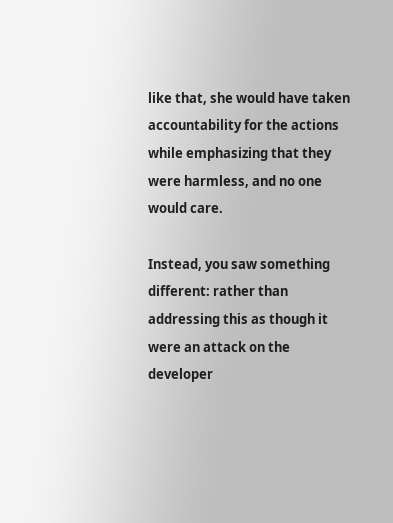like that, she would have taken accountability for the actions while emphasizing that they were harmless, and no one would care.

Instead, you saw something different: rather than addressing this as though it were an attack on the developer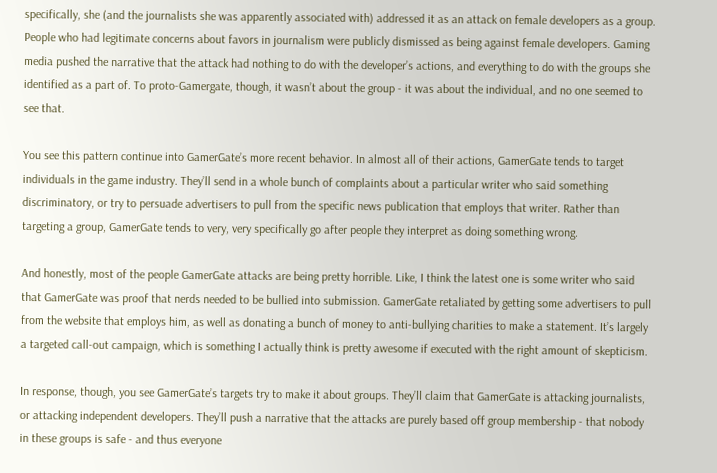specifically, she (and the journalists she was apparently associated with) addressed it as an attack on female developers as a group. People who had legitimate concerns about favors in journalism were publicly dismissed as being against female developers. Gaming media pushed the narrative that the attack had nothing to do with the developer’s actions, and everything to do with the groups she identified as a part of. To proto-Gamergate, though, it wasn’t about the group - it was about the individual, and no one seemed to see that.

You see this pattern continue into GamerGate’s more recent behavior. In almost all of their actions, GamerGate tends to target individuals in the game industry. They’ll send in a whole bunch of complaints about a particular writer who said something discriminatory, or try to persuade advertisers to pull from the specific news publication that employs that writer. Rather than targeting a group, GamerGate tends to very, very specifically go after people they interpret as doing something wrong.

And honestly, most of the people GamerGate attacks are being pretty horrible. Like, I think the latest one is some writer who said that GamerGate was proof that nerds needed to be bullied into submission. GamerGate retaliated by getting some advertisers to pull from the website that employs him, as well as donating a bunch of money to anti-bullying charities to make a statement. It’s largely a targeted call-out campaign, which is something I actually think is pretty awesome if executed with the right amount of skepticism.

In response, though, you see GamerGate’s targets try to make it about groups. They’ll claim that GamerGate is attacking journalists, or attacking independent developers. They’ll push a narrative that the attacks are purely based off group membership - that nobody in these groups is safe - and thus everyone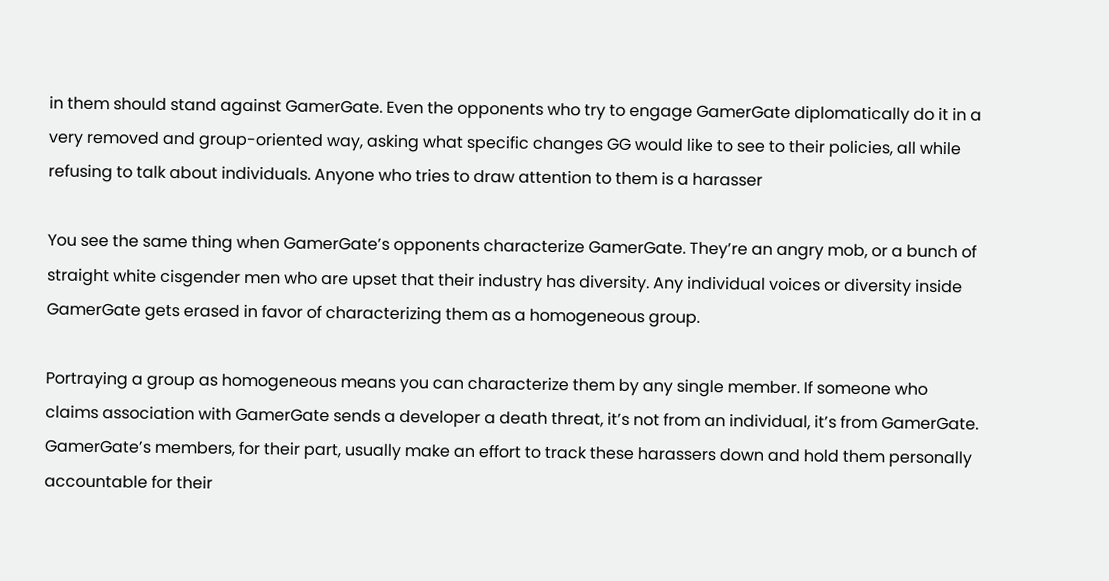in them should stand against GamerGate. Even the opponents who try to engage GamerGate diplomatically do it in a very removed and group-oriented way, asking what specific changes GG would like to see to their policies, all while refusing to talk about individuals. Anyone who tries to draw attention to them is a harasser

You see the same thing when GamerGate’s opponents characterize GamerGate. They’re an angry mob, or a bunch of straight white cisgender men who are upset that their industry has diversity. Any individual voices or diversity inside GamerGate gets erased in favor of characterizing them as a homogeneous group.

Portraying a group as homogeneous means you can characterize them by any single member. If someone who claims association with GamerGate sends a developer a death threat, it’s not from an individual, it’s from GamerGate. GamerGate’s members, for their part, usually make an effort to track these harassers down and hold them personally accountable for their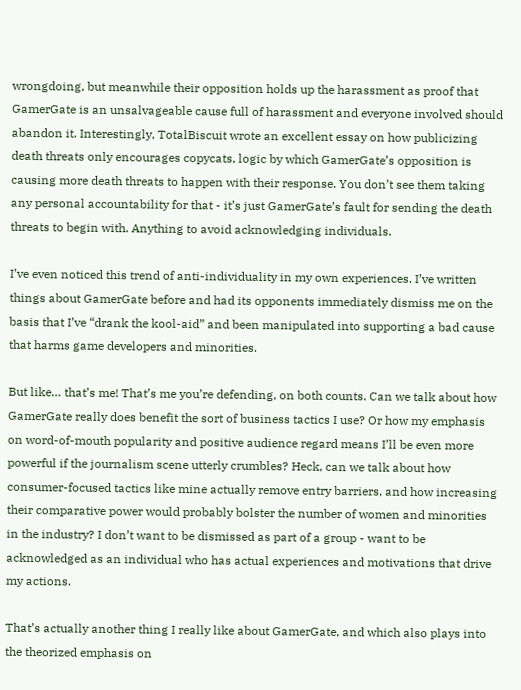wrongdoing, but meanwhile their opposition holds up the harassment as proof that GamerGate is an unsalvageable cause full of harassment and everyone involved should abandon it. Interestingly, TotalBiscuit wrote an excellent essay on how publicizing death threats only encourages copycats, logic by which GamerGate’s opposition is causing more death threats to happen with their response. You don’t see them taking any personal accountability for that - it’s just GamerGate’s fault for sending the death threats to begin with. Anything to avoid acknowledging individuals.

I’ve even noticed this trend of anti-individuality in my own experiences. I’ve written things about GamerGate before and had its opponents immediately dismiss me on the basis that I’ve “drank the kool-aid” and been manipulated into supporting a bad cause that harms game developers and minorities.

But like… that’s me! That’s me you’re defending, on both counts. Can we talk about how GamerGate really does benefit the sort of business tactics I use? Or how my emphasis on word-of-mouth popularity and positive audience regard means I’ll be even more powerful if the journalism scene utterly crumbles? Heck, can we talk about how consumer-focused tactics like mine actually remove entry barriers, and how increasing their comparative power would probably bolster the number of women and minorities in the industry? I don’t want to be dismissed as part of a group - want to be acknowledged as an individual who has actual experiences and motivations that drive my actions.

That’s actually another thing I really like about GamerGate, and which also plays into the theorized emphasis on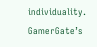individuality. GamerGate’s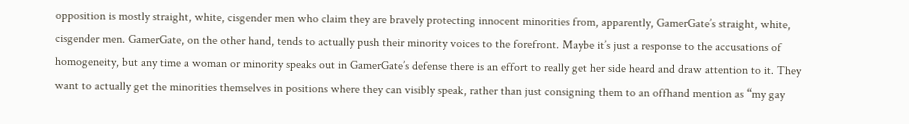opposition is mostly straight, white, cisgender men who claim they are bravely protecting innocent minorities from, apparently, GamerGate’s straight, white, cisgender men. GamerGate, on the other hand, tends to actually push their minority voices to the forefront. Maybe it’s just a response to the accusations of homogeneity, but any time a woman or minority speaks out in GamerGate’s defense there is an effort to really get her side heard and draw attention to it. They want to actually get the minorities themselves in positions where they can visibly speak, rather than just consigning them to an offhand mention as “my gay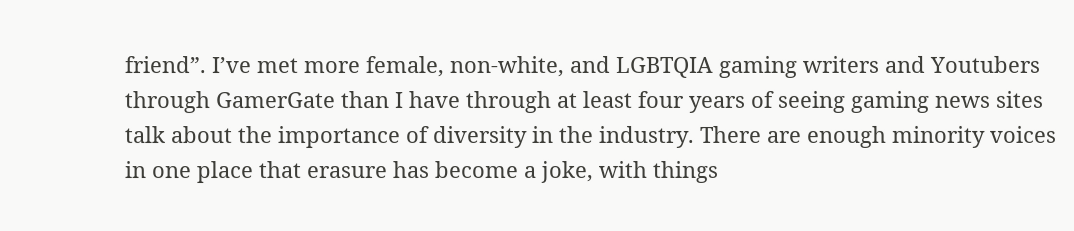friend”. I’ve met more female, non-white, and LGBTQIA gaming writers and Youtubers through GamerGate than I have through at least four years of seeing gaming news sites talk about the importance of diversity in the industry. There are enough minority voices in one place that erasure has become a joke, with things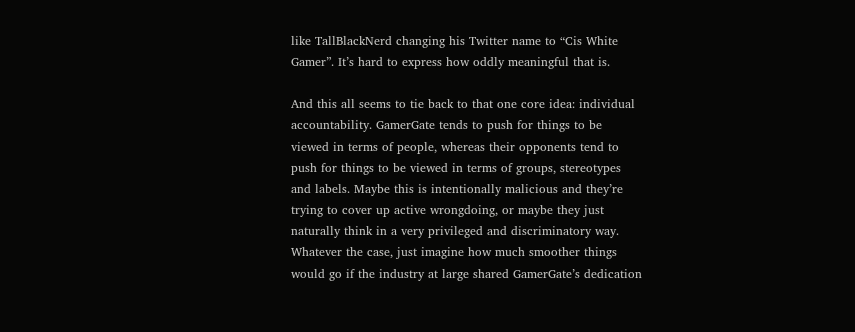like TallBlackNerd changing his Twitter name to “Cis White Gamer”. It’s hard to express how oddly meaningful that is.

And this all seems to tie back to that one core idea: individual accountability. GamerGate tends to push for things to be viewed in terms of people, whereas their opponents tend to push for things to be viewed in terms of groups, stereotypes and labels. Maybe this is intentionally malicious and they’re trying to cover up active wrongdoing, or maybe they just naturally think in a very privileged and discriminatory way. Whatever the case, just imagine how much smoother things would go if the industry at large shared GamerGate’s dedication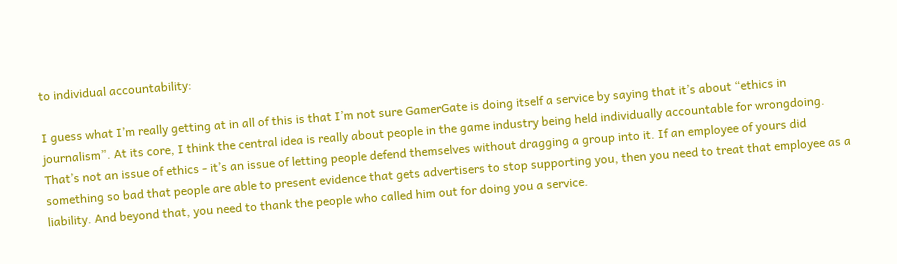to individual accountability:

I guess what I’m really getting at in all of this is that I’m not sure GamerGate is doing itself a service by saying that it’s about “ethics in journalism”. At its core, I think the central idea is really about people in the game industry being held individually accountable for wrongdoing. That’s not an issue of ethics - it’s an issue of letting people defend themselves without dragging a group into it. If an employee of yours did something so bad that people are able to present evidence that gets advertisers to stop supporting you, then you need to treat that employee as a liability. And beyond that, you need to thank the people who called him out for doing you a service.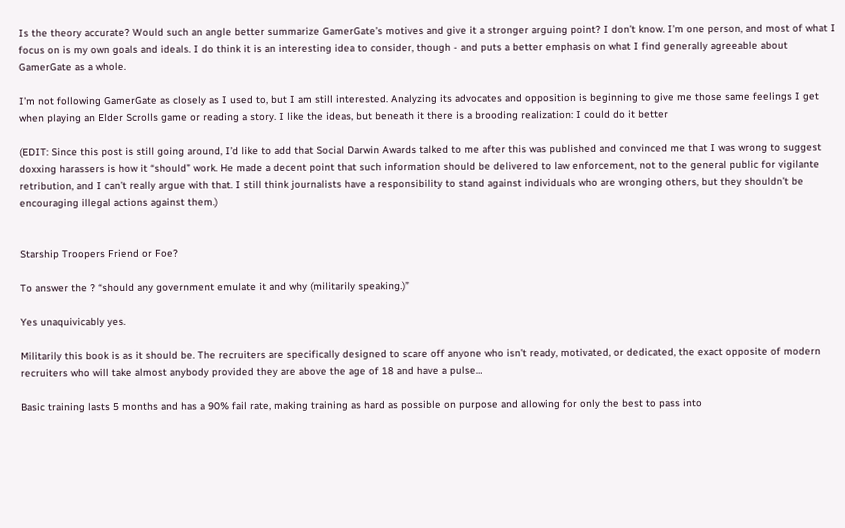Is the theory accurate? Would such an angle better summarize GamerGate’s motives and give it a stronger arguing point? I don’t know. I’m one person, and most of what I focus on is my own goals and ideals. I do think it is an interesting idea to consider, though - and puts a better emphasis on what I find generally agreeable about GamerGate as a whole.

I’m not following GamerGate as closely as I used to, but I am still interested. Analyzing its advocates and opposition is beginning to give me those same feelings I get when playing an Elder Scrolls game or reading a story. I like the ideas, but beneath it there is a brooding realization: I could do it better

(EDIT: Since this post is still going around, I’d like to add that Social Darwin Awards talked to me after this was published and convinced me that I was wrong to suggest doxxing harassers is how it “should” work. He made a decent point that such information should be delivered to law enforcement, not to the general public for vigilante retribution, and I can’t really argue with that. I still think journalists have a responsibility to stand against individuals who are wronging others, but they shouldn’t be encouraging illegal actions against them.)


Starship Troopers Friend or Foe?

To answer the ? “should any government emulate it and why (militarily speaking.)”

Yes unaquivicably yes.

Militarily this book is as it should be. The recruiters are specifically designed to scare off anyone who isn’t ready, motivated, or dedicated, the exact opposite of modern recruiters who will take almost anybody provided they are above the age of 18 and have a pulse…

Basic training lasts 5 months and has a 90% fail rate, making training as hard as possible on purpose and allowing for only the best to pass into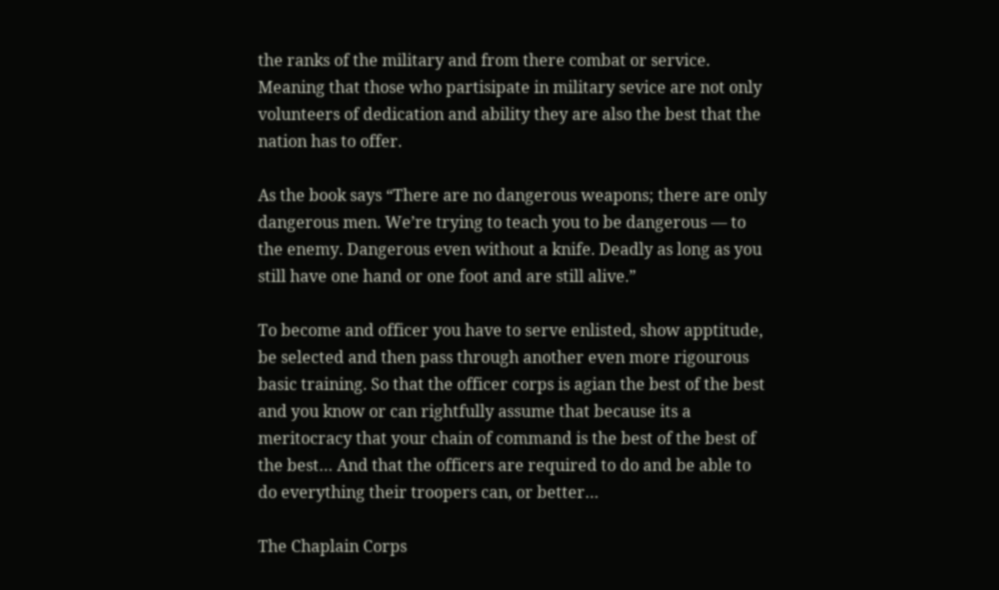the ranks of the military and from there combat or service. Meaning that those who partisipate in military sevice are not only volunteers of dedication and ability they are also the best that the nation has to offer.

As the book says “There are no dangerous weapons; there are only dangerous men. We’re trying to teach you to be dangerous — to the enemy. Dangerous even without a knife. Deadly as long as you still have one hand or one foot and are still alive.”

To become and officer you have to serve enlisted, show apptitude, be selected and then pass through another even more rigourous basic training. So that the officer corps is agian the best of the best and you know or can rightfully assume that because its a meritocracy that your chain of command is the best of the best of the best… And that the officers are required to do and be able to do everything their troopers can, or better…

The Chaplain Corps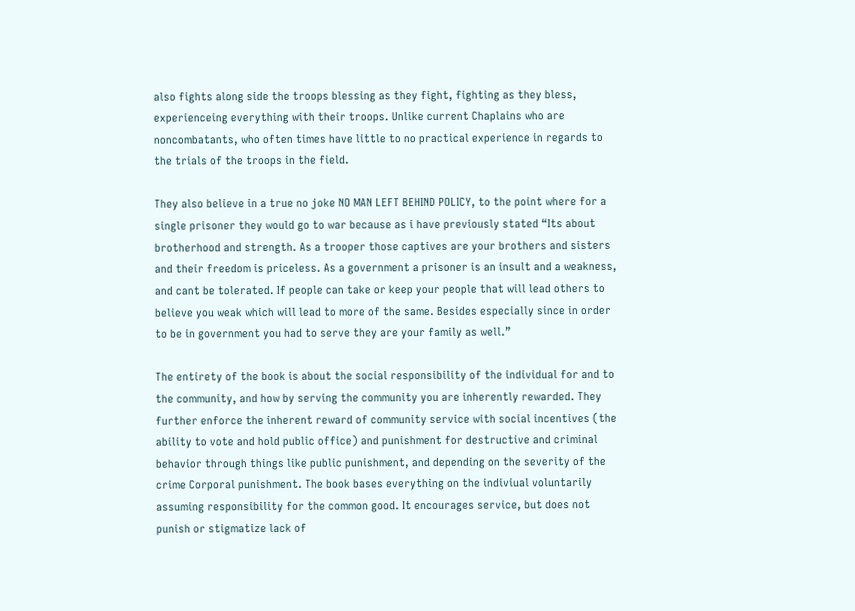also fights along side the troops blessing as they fight, fighting as they bless, experienceing everything with their troops. Unlike current Chaplains who are noncombatants, who often times have little to no practical experience in regards to the trials of the troops in the field.

They also believe in a true no joke NO MAN LEFT BEHIND POLICY, to the point where for a single prisoner they would go to war because as i have previously stated “Its about brotherhood and strength. As a trooper those captives are your brothers and sisters and their freedom is priceless. As a government a prisoner is an insult and a weakness, and cant be tolerated. If people can take or keep your people that will lead others to believe you weak which will lead to more of the same. Besides especially since in order to be in government you had to serve they are your family as well.”

The entirety of the book is about the social responsibility of the individual for and to the community, and how by serving the community you are inherently rewarded. They further enforce the inherent reward of community service with social incentives (the ability to vote and hold public office) and punishment for destructive and criminal behavior through things like public punishment, and depending on the severity of the crime Corporal punishment. The book bases everything on the indiviual voluntarily assuming responsibility for the common good. It encourages service, but does not punish or stigmatize lack of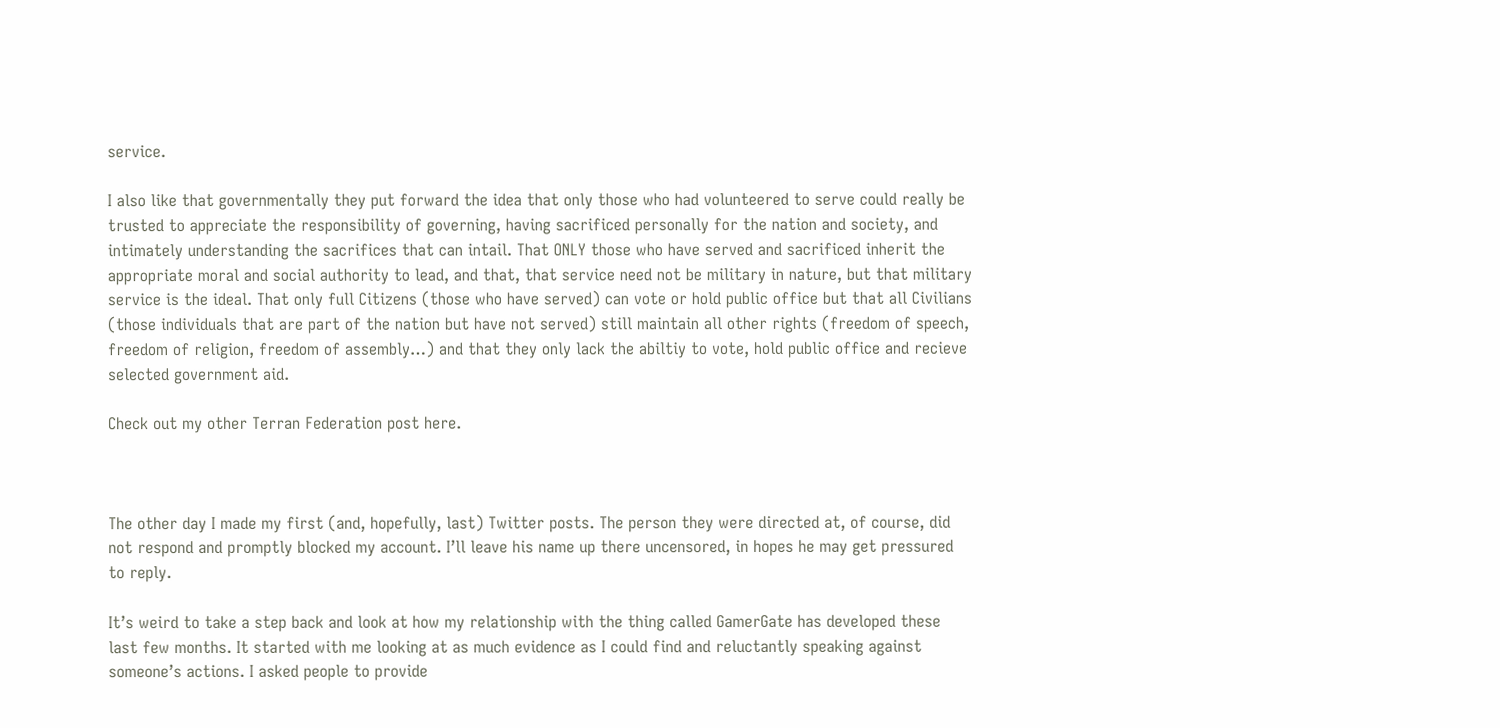service.

I also like that governmentally they put forward the idea that only those who had volunteered to serve could really be trusted to appreciate the responsibility of governing, having sacrificed personally for the nation and society, and intimately understanding the sacrifices that can intail. That ONLY those who have served and sacrificed inherit the appropriate moral and social authority to lead, and that, that service need not be military in nature, but that military service is the ideal. That only full Citizens (those who have served) can vote or hold public office but that all Civilians (those individuals that are part of the nation but have not served) still maintain all other rights (freedom of speech, freedom of religion, freedom of assembly…) and that they only lack the abiltiy to vote, hold public office and recieve selected government aid.

Check out my other Terran Federation post here.



The other day I made my first (and, hopefully, last) Twitter posts. The person they were directed at, of course, did not respond and promptly blocked my account. I’ll leave his name up there uncensored, in hopes he may get pressured to reply.

It’s weird to take a step back and look at how my relationship with the thing called GamerGate has developed these last few months. It started with me looking at as much evidence as I could find and reluctantly speaking against someone’s actions. I asked people to provide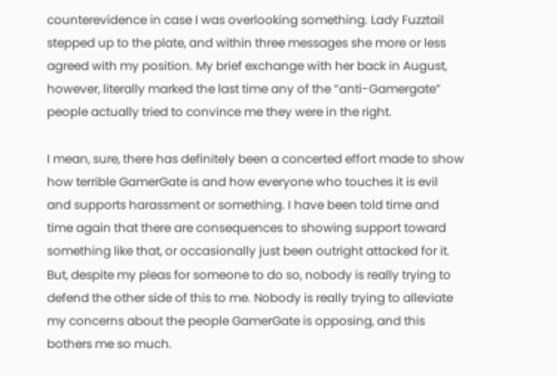counterevidence in case I was overlooking something. Lady Fuzztail stepped up to the plate, and within three messages she more or less agreed with my position. My brief exchange with her back in August, however, literally marked the last time any of the “anti-Gamergate” people actually tried to convince me they were in the right.

I mean, sure, there has definitely been a concerted effort made to show how terrible GamerGate is and how everyone who touches it is evil and supports harassment or something. I have been told time and time again that there are consequences to showing support toward something like that, or occasionally just been outright attacked for it. But, despite my pleas for someone to do so, nobody is really trying to defend the other side of this to me. Nobody is really trying to alleviate my concerns about the people GamerGate is opposing, and this bothers me so much.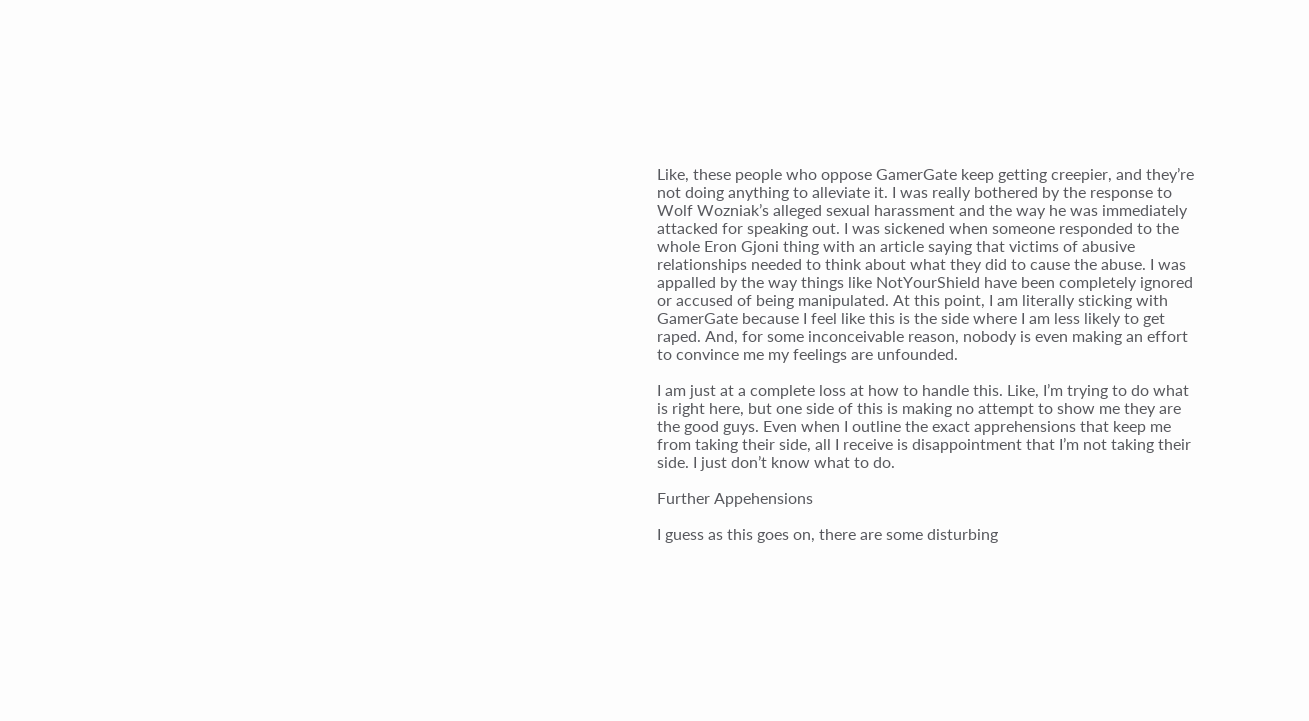Like, these people who oppose GamerGate keep getting creepier, and they’re not doing anything to alleviate it. I was really bothered by the response to Wolf Wozniak’s alleged sexual harassment and the way he was immediately attacked for speaking out. I was sickened when someone responded to the whole Eron Gjoni thing with an article saying that victims of abusive relationships needed to think about what they did to cause the abuse. I was appalled by the way things like NotYourShield have been completely ignored or accused of being manipulated. At this point, I am literally sticking with GamerGate because I feel like this is the side where I am less likely to get raped. And, for some inconceivable reason, nobody is even making an effort to convince me my feelings are unfounded.

I am just at a complete loss at how to handle this. Like, I’m trying to do what is right here, but one side of this is making no attempt to show me they are the good guys. Even when I outline the exact apprehensions that keep me from taking their side, all I receive is disappointment that I’m not taking their side. I just don’t know what to do.

Further Appehensions

I guess as this goes on, there are some disturbing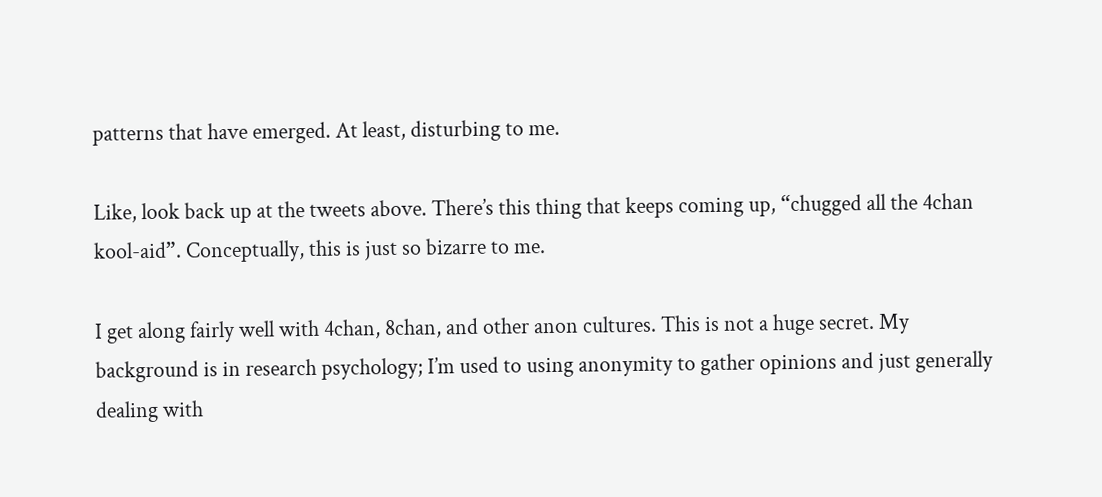patterns that have emerged. At least, disturbing to me.

Like, look back up at the tweets above. There’s this thing that keeps coming up, “chugged all the 4chan kool-aid”. Conceptually, this is just so bizarre to me.

I get along fairly well with 4chan, 8chan, and other anon cultures. This is not a huge secret. My background is in research psychology; I’m used to using anonymity to gather opinions and just generally dealing with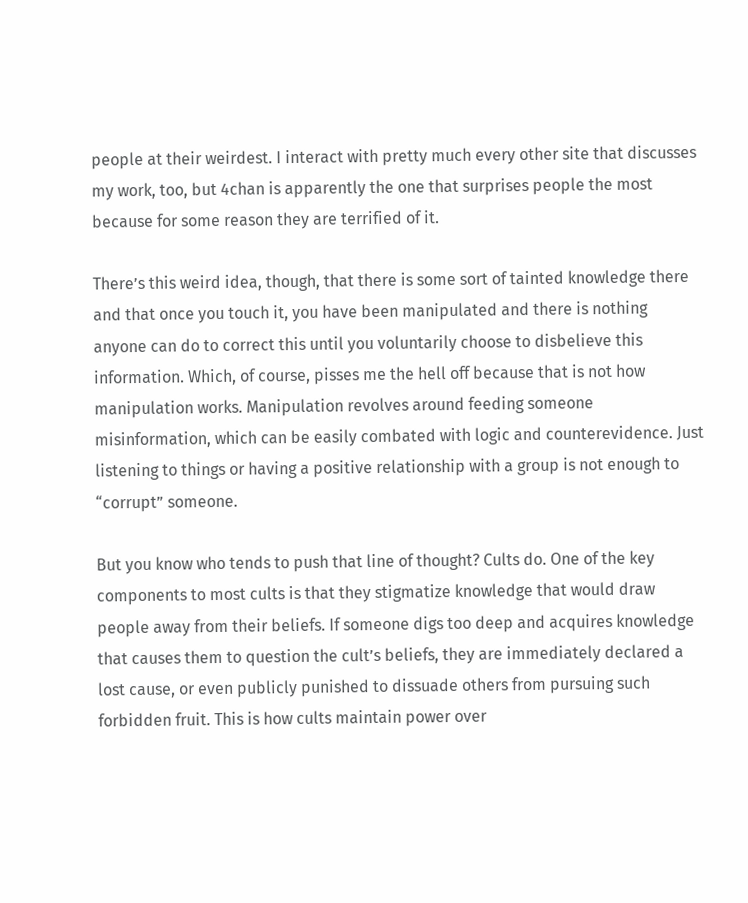people at their weirdest. I interact with pretty much every other site that discusses my work, too, but 4chan is apparently the one that surprises people the most because for some reason they are terrified of it.

There’s this weird idea, though, that there is some sort of tainted knowledge there and that once you touch it, you have been manipulated and there is nothing anyone can do to correct this until you voluntarily choose to disbelieve this information. Which, of course, pisses me the hell off because that is not how manipulation works. Manipulation revolves around feeding someone misinformation, which can be easily combated with logic and counterevidence. Just listening to things or having a positive relationship with a group is not enough to “corrupt” someone.

But you know who tends to push that line of thought? Cults do. One of the key components to most cults is that they stigmatize knowledge that would draw people away from their beliefs. If someone digs too deep and acquires knowledge that causes them to question the cult’s beliefs, they are immediately declared a lost cause, or even publicly punished to dissuade others from pursuing such forbidden fruit. This is how cults maintain power over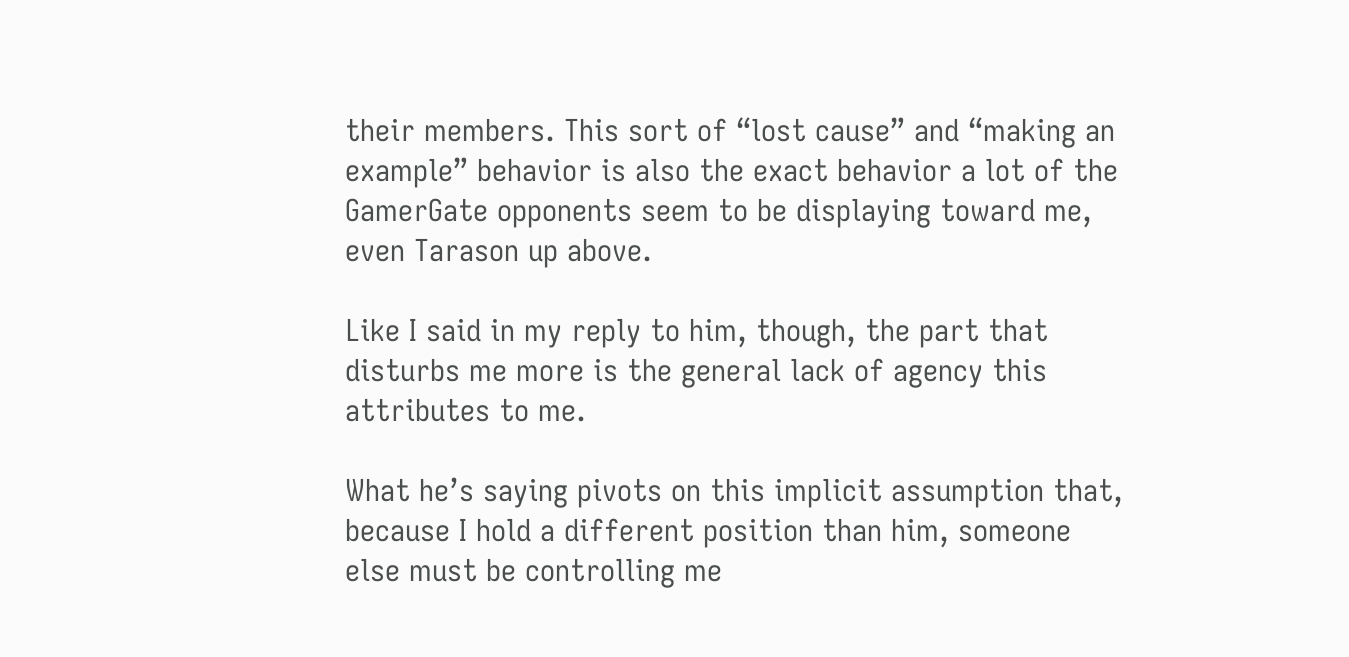their members. This sort of “lost cause” and “making an example” behavior is also the exact behavior a lot of the GamerGate opponents seem to be displaying toward me, even Tarason up above.

Like I said in my reply to him, though, the part that disturbs me more is the general lack of agency this attributes to me.

What he’s saying pivots on this implicit assumption that, because I hold a different position than him, someone else must be controlling me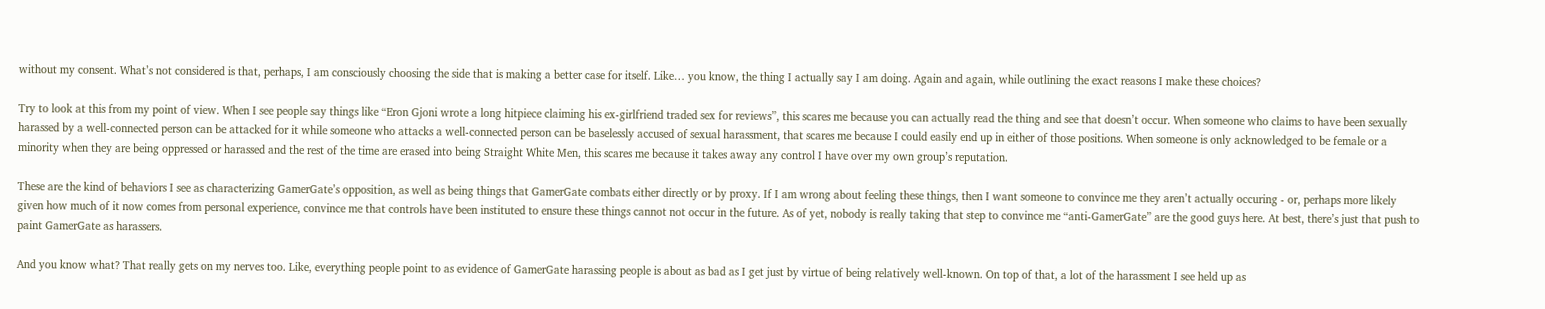without my consent. What’s not considered is that, perhaps, I am consciously choosing the side that is making a better case for itself. Like… you know, the thing I actually say I am doing. Again and again, while outlining the exact reasons I make these choices?

Try to look at this from my point of view. When I see people say things like “Eron Gjoni wrote a long hitpiece claiming his ex-girlfriend traded sex for reviews”, this scares me because you can actually read the thing and see that doesn’t occur. When someone who claims to have been sexually harassed by a well-connected person can be attacked for it while someone who attacks a well-connected person can be baselessly accused of sexual harassment, that scares me because I could easily end up in either of those positions. When someone is only acknowledged to be female or a minority when they are being oppressed or harassed and the rest of the time are erased into being Straight White Men, this scares me because it takes away any control I have over my own group’s reputation.

These are the kind of behaviors I see as characterizing GamerGate’s opposition, as well as being things that GamerGate combats either directly or by proxy. If I am wrong about feeling these things, then I want someone to convince me they aren’t actually occuring - or, perhaps more likely given how much of it now comes from personal experience, convince me that controls have been instituted to ensure these things cannot not occur in the future. As of yet, nobody is really taking that step to convince me “anti-GamerGate” are the good guys here. At best, there’s just that push to paint GamerGate as harassers.

And you know what? That really gets on my nerves too. Like, everything people point to as evidence of GamerGate harassing people is about as bad as I get just by virtue of being relatively well-known. On top of that, a lot of the harassment I see held up as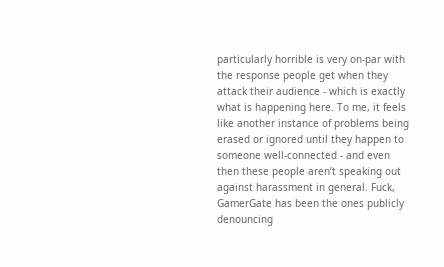particularly horrible is very on-par with the response people get when they attack their audience - which is exactly what is happening here. To me, it feels like another instance of problems being erased or ignored until they happen to someone well-connected - and even then these people aren’t speaking out against harassment in general. Fuck, GamerGate has been the ones publicly denouncing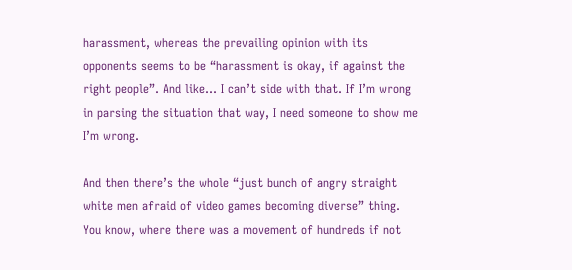harassment, whereas the prevailing opinion with its opponents seems to be “harassment is okay, if against the right people”. And like… I can’t side with that. If I’m wrong in parsing the situation that way, I need someone to show me I’m wrong.

And then there’s the whole “just bunch of angry straight white men afraid of video games becoming diverse” thing. You know, where there was a movement of hundreds if not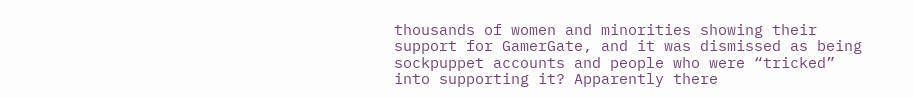thousands of women and minorities showing their support for GamerGate, and it was dismissed as being sockpuppet accounts and people who were “tricked” into supporting it? Apparently there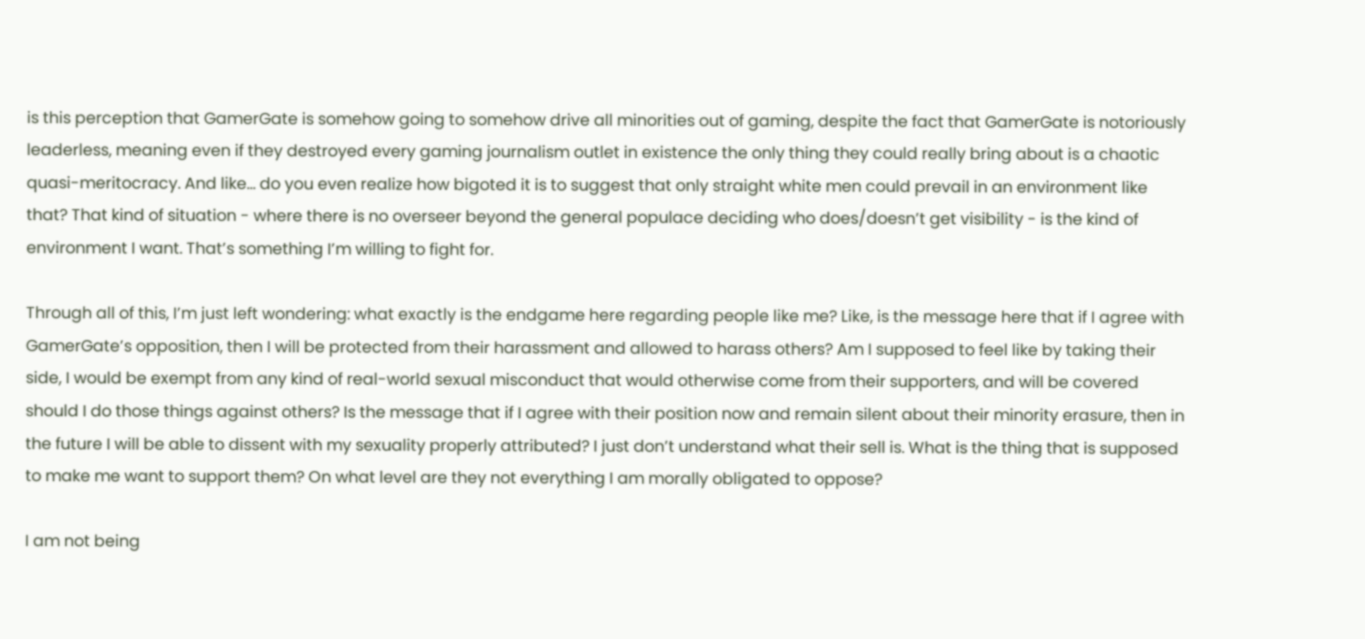is this perception that GamerGate is somehow going to somehow drive all minorities out of gaming, despite the fact that GamerGate is notoriously leaderless, meaning even if they destroyed every gaming journalism outlet in existence the only thing they could really bring about is a chaotic quasi-meritocracy. And like… do you even realize how bigoted it is to suggest that only straight white men could prevail in an environment like that? That kind of situation - where there is no overseer beyond the general populace deciding who does/doesn’t get visibility - is the kind of environment I want. That’s something I’m willing to fight for.

Through all of this, I’m just left wondering: what exactly is the endgame here regarding people like me? Like, is the message here that if I agree with GamerGate’s opposition, then I will be protected from their harassment and allowed to harass others? Am I supposed to feel like by taking their side, I would be exempt from any kind of real-world sexual misconduct that would otherwise come from their supporters, and will be covered should I do those things against others? Is the message that if I agree with their position now and remain silent about their minority erasure, then in the future I will be able to dissent with my sexuality properly attributed? I just don’t understand what their sell is. What is the thing that is supposed to make me want to support them? On what level are they not everything I am morally obligated to oppose?

I am not being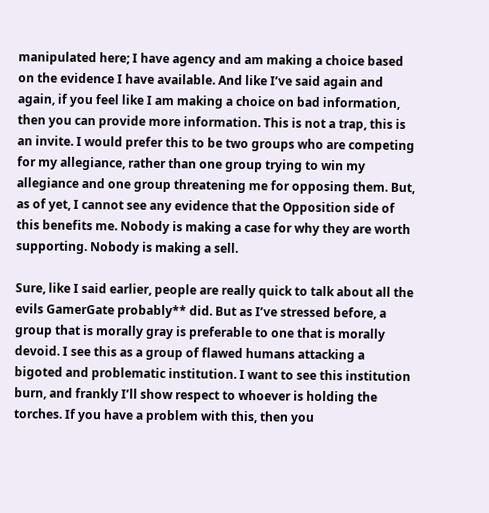manipulated here; I have agency and am making a choice based on the evidence I have available. And like I’ve said again and again, if you feel like I am making a choice on bad information, then you can provide more information. This is not a trap, this is an invite. I would prefer this to be two groups who are competing for my allegiance, rather than one group trying to win my allegiance and one group threatening me for opposing them. But, as of yet, I cannot see any evidence that the Opposition side of this benefits me. Nobody is making a case for why they are worth supporting. Nobody is making a sell.

Sure, like I said earlier, people are really quick to talk about all the evils GamerGate probably** did. But as I’ve stressed before, a group that is morally gray is preferable to one that is morally devoid. I see this as a group of flawed humans attacking a bigoted and problematic institution. I want to see this institution burn, and frankly I’ll show respect to whoever is holding the torches. If you have a problem with this, then you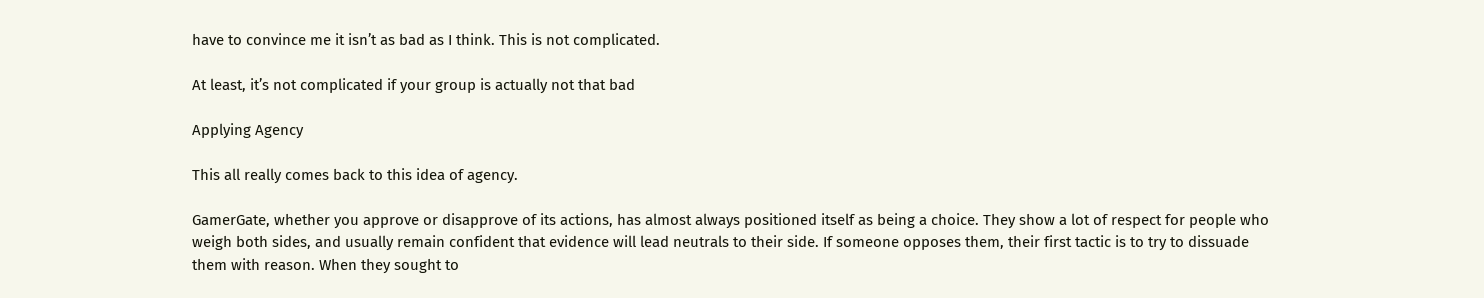have to convince me it isn’t as bad as I think. This is not complicated.

At least, it’s not complicated if your group is actually not that bad

Applying Agency

This all really comes back to this idea of agency.

GamerGate, whether you approve or disapprove of its actions, has almost always positioned itself as being a choice. They show a lot of respect for people who weigh both sides, and usually remain confident that evidence will lead neutrals to their side. If someone opposes them, their first tactic is to try to dissuade them with reason. When they sought to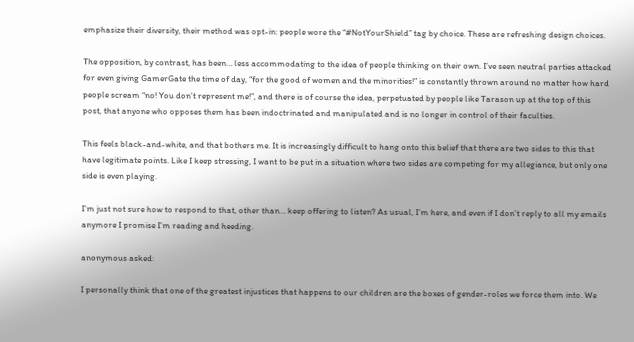emphasize their diversity, their method was opt-in: people wore the “#NotYourShield” tag by choice. These are refreshing design choices.

The opposition, by contrast, has been… less accommodating to the idea of people thinking on their own. I’ve seen neutral parties attacked for even giving GamerGate the time of day, “for the good of women and the minorities!” is constantly thrown around no matter how hard people scream “no! You don’t represent me!”, and there is of course the idea, perpetuated by people like Tarason up at the top of this post, that anyone who opposes them has been indoctrinated and manipulated and is no longer in control of their faculties.

This feels black-and-white, and that bothers me. It is increasingly difficult to hang onto this belief that there are two sides to this that have legitimate points. Like I keep stressing, I want to be put in a situation where two sides are competing for my allegiance, but only one side is even playing.

I’m just not sure how to respond to that, other than… keep offering to listen? As usual, I’m here, and even if I don’t reply to all my emails anymore I promise I’m reading and heeding.

anonymous asked:

I personally think that one of the greatest injustices that happens to our children are the boxes of gender-roles we force them into. We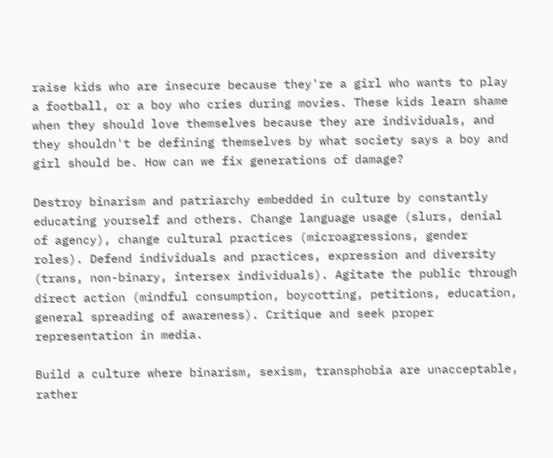raise kids who are insecure because they're a girl who wants to play a football, or a boy who cries during movies. These kids learn shame when they should love themselves because they are individuals, and they shouldn't be defining themselves by what society says a boy and girl should be. How can we fix generations of damage?

Destroy binarism and patriarchy embedded in culture by constantly educating yourself and others. Change language usage (slurs, denial of agency), change cultural practices (microagressions, gender roles). Defend individuals and practices, expression and diversity (trans, non-binary, intersex individuals). Agitate the public through direct action (mindful consumption, boycotting, petitions, education, general spreading of awareness). Critique and seek proper representation in media.

Build a culture where binarism, sexism, transphobia are unacceptable, rather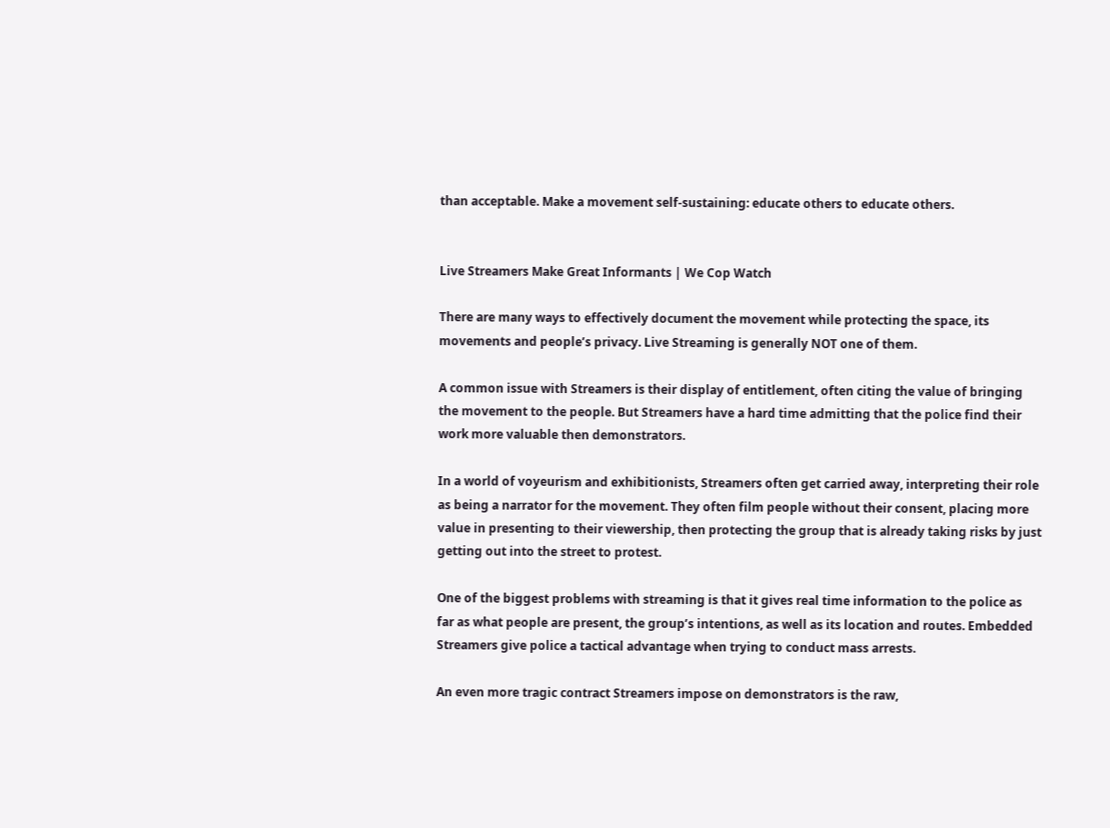than acceptable. Make a movement self-sustaining: educate others to educate others.


Live Streamers Make Great Informants | We Cop Watch

There are many ways to effectively document the movement while protecting the space, its movements and people’s privacy. Live Streaming is generally NOT one of them.

A common issue with Streamers is their display of entitlement, often citing the value of bringing the movement to the people. But Streamers have a hard time admitting that the police find their work more valuable then demonstrators.

In a world of voyeurism and exhibitionists, Streamers often get carried away, interpreting their role as being a narrator for the movement. They often film people without their consent, placing more value in presenting to their viewership, then protecting the group that is already taking risks by just getting out into the street to protest.

One of the biggest problems with streaming is that it gives real time information to the police as far as what people are present, the group’s intentions, as well as its location and routes. Embedded Streamers give police a tactical advantage when trying to conduct mass arrests.

An even more tragic contract Streamers impose on demonstrators is the raw,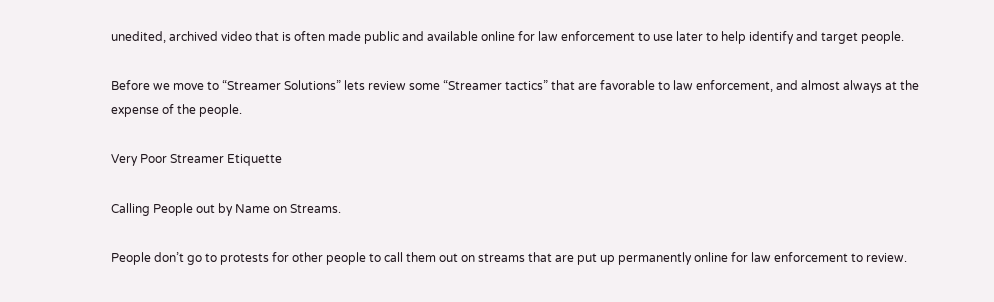unedited, archived video that is often made public and available online for law enforcement to use later to help identify and target people.

Before we move to “Streamer Solutions” lets review some “Streamer tactics” that are favorable to law enforcement, and almost always at the expense of the people.

Very Poor Streamer Etiquette

Calling People out by Name on Streams.

People don’t go to protests for other people to call them out on streams that are put up permanently online for law enforcement to review.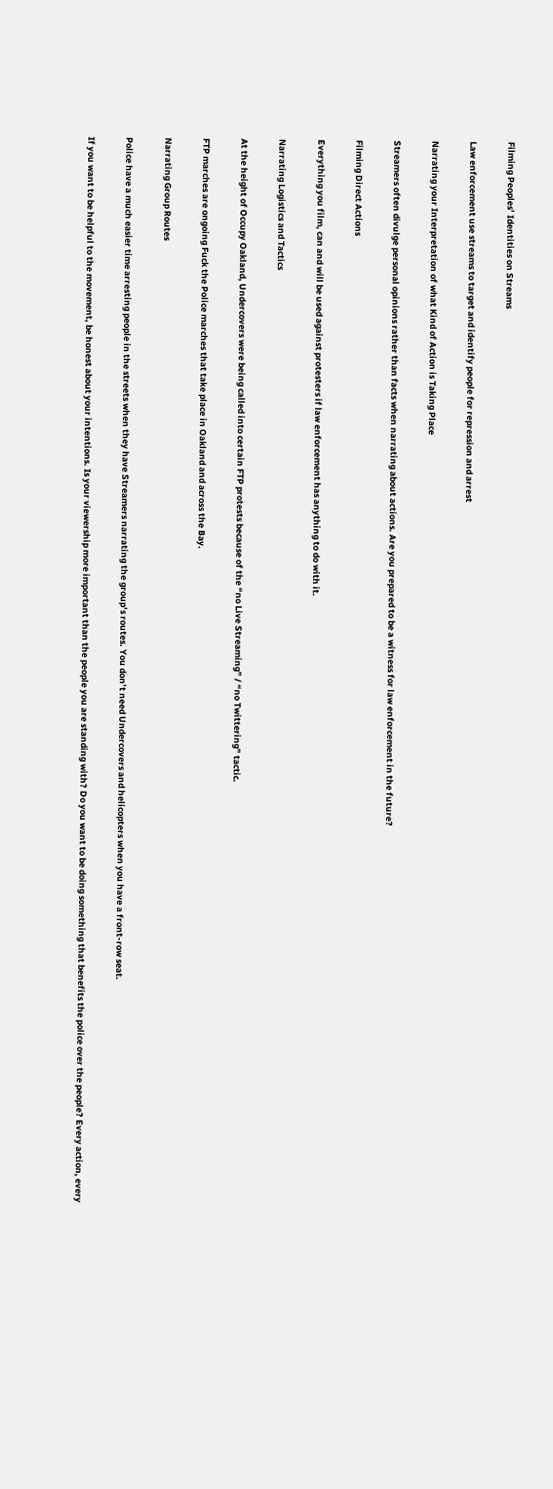Filming Peoples’ Identities on Streams

Law enforcement use streams to target and identify people for repression and arrest

Narrating your Interpretation of what Kind of Action is Taking Place

Streamers often divulge personal opinions rather than facts when narrating about actions. Are you prepared to be a witness for law enforcement in the future?

Filming Direct Actions

Everything you film, can and will be used against protesters if law enforcement has anything to do with it.

Narrating Logistics and Tactics

At the height of Occupy Oakland, Undercovers were being called into certain FTP protests because of the “no Live Streaming” / “no Twittering” tactic.

FTP marches are ongoing Fuck the Police marches that take place in Oakland and across the Bay.

Narrating Group Routes

Police have a much easier time arresting people in the streets when they have Streamers narrating the group’s routes. You don’t need Undercovers and helicopters when you have a front-row seat.

If you want to be helpful to the movement, be honest about your intentions. Is your viewership more important than the people you are standing with? Do you want to be doing something that benefits the police over the people? Every action, every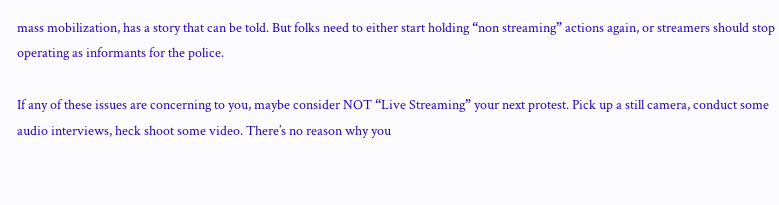mass mobilization, has a story that can be told. But folks need to either start holding “non streaming” actions again, or streamers should stop operating as informants for the police.

If any of these issues are concerning to you, maybe consider NOT “Live Streaming” your next protest. Pick up a still camera, conduct some audio interviews, heck shoot some video. There’s no reason why you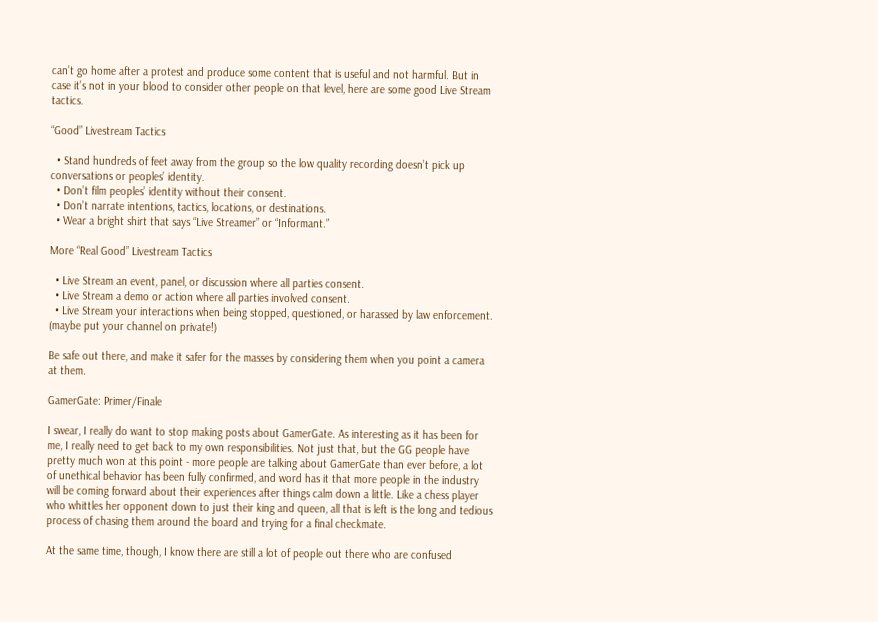can’t go home after a protest and produce some content that is useful and not harmful. But in case it’s not in your blood to consider other people on that level, here are some good Live Stream tactics.

“Good” Livestream Tactics

  • Stand hundreds of feet away from the group so the low quality recording doesn’t pick up conversations or peoples’ identity.
  • Don’t film peoples’ identity without their consent.
  • Don’t narrate intentions, tactics, locations, or destinations.
  • Wear a bright shirt that says “Live Streamer” or “Informant.”

More “Real Good” Livestream Tactics

  • Live Stream an event, panel, or discussion where all parties consent.
  • Live Stream a demo or action where all parties involved consent.
  • Live Stream your interactions when being stopped, questioned, or harassed by law enforcement. (maybe put your channel on private!)

Be safe out there, and make it safer for the masses by considering them when you point a camera at them.

GamerGate: Primer/Finale

I swear, I really do want to stop making posts about GamerGate. As interesting as it has been for me, I really need to get back to my own responsibilities. Not just that, but the GG people have pretty much won at this point - more people are talking about GamerGate than ever before, a lot of unethical behavior has been fully confirmed, and word has it that more people in the industry will be coming forward about their experiences after things calm down a little. Like a chess player who whittles her opponent down to just their king and queen, all that is left is the long and tedious process of chasing them around the board and trying for a final checkmate.

At the same time, though, I know there are still a lot of people out there who are confused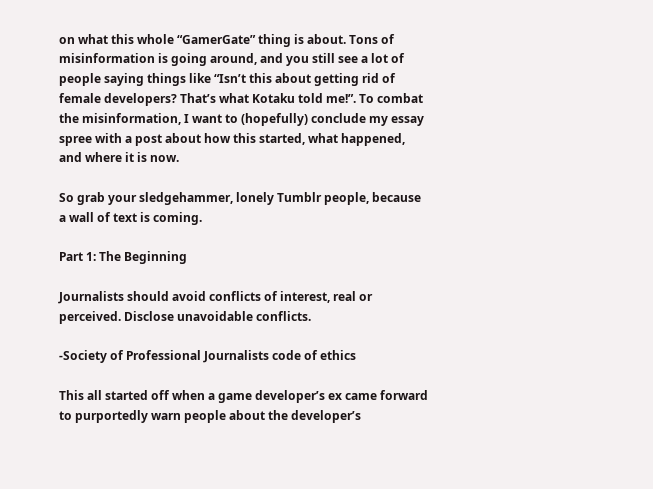on what this whole “GamerGate” thing is about. Tons of misinformation is going around, and you still see a lot of people saying things like “Isn’t this about getting rid of female developers? That’s what Kotaku told me!”. To combat the misinformation, I want to (hopefully) conclude my essay spree with a post about how this started, what happened, and where it is now.

So grab your sledgehammer, lonely Tumblr people, because a wall of text is coming.

Part 1: The Beginning

Journalists should avoid conflicts of interest, real or perceived. Disclose unavoidable conflicts.

-Society of Professional Journalists code of ethics

This all started off when a game developer’s ex came forward to purportedly warn people about the developer’s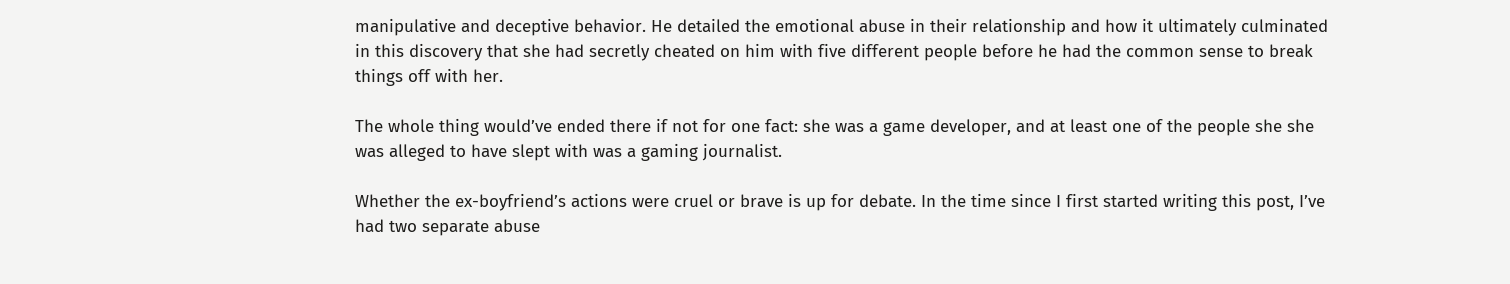manipulative and deceptive behavior. He detailed the emotional abuse in their relationship and how it ultimately culminated in this discovery that she had secretly cheated on him with five different people before he had the common sense to break things off with her.

The whole thing would’ve ended there if not for one fact: she was a game developer, and at least one of the people she she was alleged to have slept with was a gaming journalist.

Whether the ex-boyfriend’s actions were cruel or brave is up for debate. In the time since I first started writing this post, I’ve had two separate abuse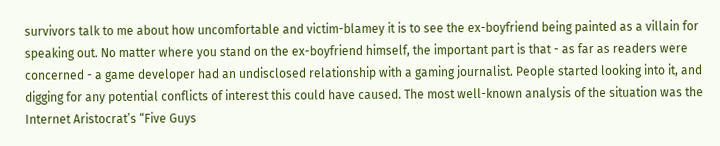survivors talk to me about how uncomfortable and victim-blamey it is to see the ex-boyfriend being painted as a villain for speaking out. No matter where you stand on the ex-boyfriend himself, the important part is that - as far as readers were concerned - a game developer had an undisclosed relationship with a gaming journalist. People started looking into it, and digging for any potential conflicts of interest this could have caused. The most well-known analysis of the situation was the Internet Aristocrat’s “Five Guys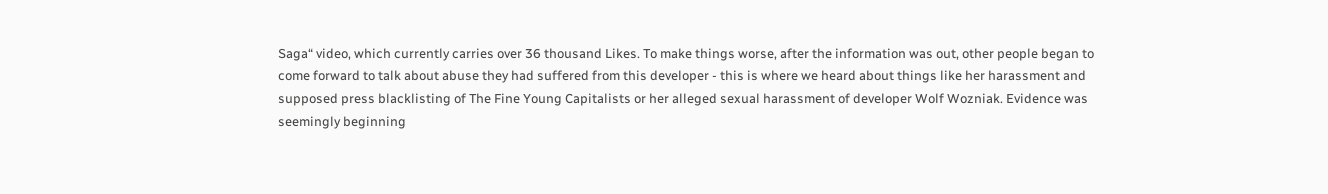Saga“ video, which currently carries over 36 thousand Likes. To make things worse, after the information was out, other people began to come forward to talk about abuse they had suffered from this developer - this is where we heard about things like her harassment and supposed press blacklisting of The Fine Young Capitalists or her alleged sexual harassment of developer Wolf Wozniak. Evidence was seemingly beginning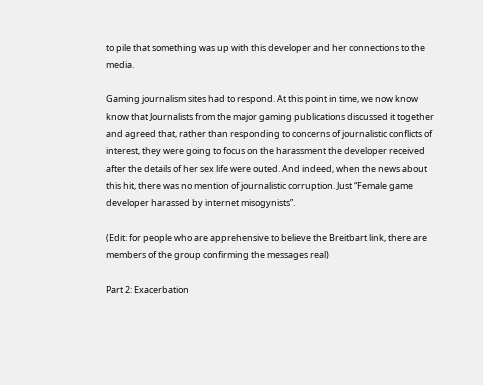to pile that something was up with this developer and her connections to the media.

Gaming journalism sites had to respond. At this point in time, we now know know that Journalists from the major gaming publications discussed it together and agreed that, rather than responding to concerns of journalistic conflicts of interest, they were going to focus on the harassment the developer received after the details of her sex life were outed. And indeed, when the news about this hit, there was no mention of journalistic corruption. Just “Female game developer harassed by internet misogynists”.

(Edit: for people who are apprehensive to believe the Breitbart link, there are members of the group confirming the messages real)

Part 2: Exacerbation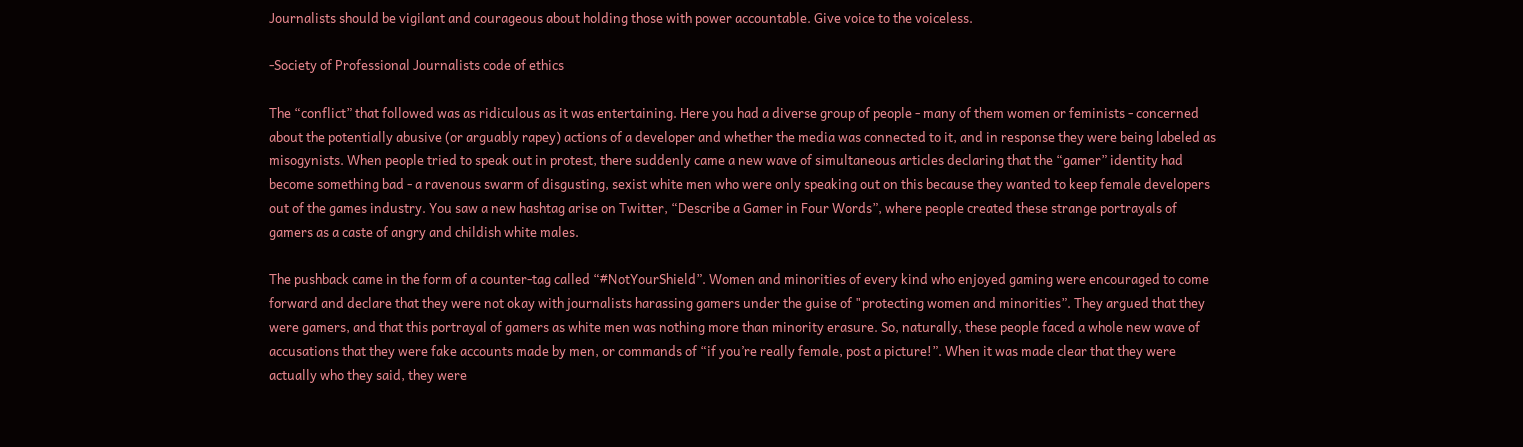Journalists should be vigilant and courageous about holding those with power accountable. Give voice to the voiceless.

-Society of Professional Journalists code of ethics

The “conflict” that followed was as ridiculous as it was entertaining. Here you had a diverse group of people - many of them women or feminists - concerned about the potentially abusive (or arguably rapey) actions of a developer and whether the media was connected to it, and in response they were being labeled as misogynists. When people tried to speak out in protest, there suddenly came a new wave of simultaneous articles declaring that the “gamer” identity had become something bad - a ravenous swarm of disgusting, sexist white men who were only speaking out on this because they wanted to keep female developers out of the games industry. You saw a new hashtag arise on Twitter, “Describe a Gamer in Four Words”, where people created these strange portrayals of gamers as a caste of angry and childish white males.

The pushback came in the form of a counter-tag called “#NotYourShield”. Women and minorities of every kind who enjoyed gaming were encouraged to come forward and declare that they were not okay with journalists harassing gamers under the guise of "protecting women and minorities”. They argued that they were gamers, and that this portrayal of gamers as white men was nothing more than minority erasure. So, naturally, these people faced a whole new wave of accusations that they were fake accounts made by men, or commands of “if you’re really female, post a picture!”. When it was made clear that they were actually who they said, they were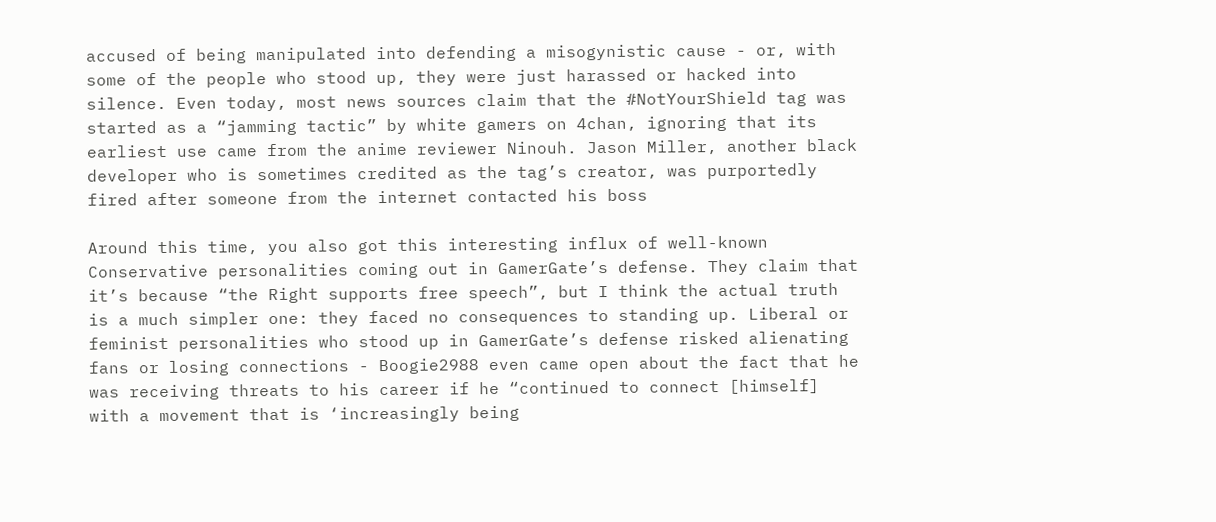accused of being manipulated into defending a misogynistic cause - or, with some of the people who stood up, they were just harassed or hacked into silence. Even today, most news sources claim that the #NotYourShield tag was started as a “jamming tactic” by white gamers on 4chan, ignoring that its earliest use came from the anime reviewer Ninouh. Jason Miller, another black developer who is sometimes credited as the tag’s creator, was purportedly fired after someone from the internet contacted his boss

Around this time, you also got this interesting influx of well-known Conservative personalities coming out in GamerGate’s defense. They claim that it’s because “the Right supports free speech”, but I think the actual truth is a much simpler one: they faced no consequences to standing up. Liberal or feminist personalities who stood up in GamerGate’s defense risked alienating fans or losing connections - Boogie2988 even came open about the fact that he was receiving threats to his career if he “continued to connect [himself] with a movement that is ‘increasingly being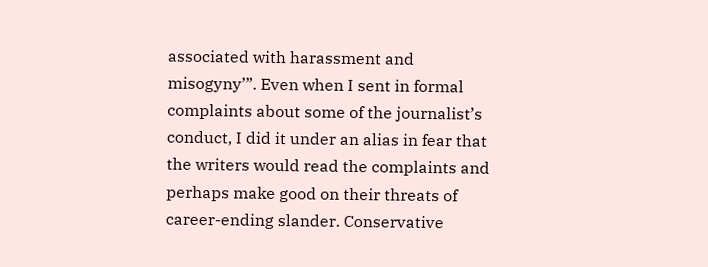associated with harassment and misogyny’”. Even when I sent in formal complaints about some of the journalist’s conduct, I did it under an alias in fear that the writers would read the complaints and perhaps make good on their threats of career-ending slander. Conservative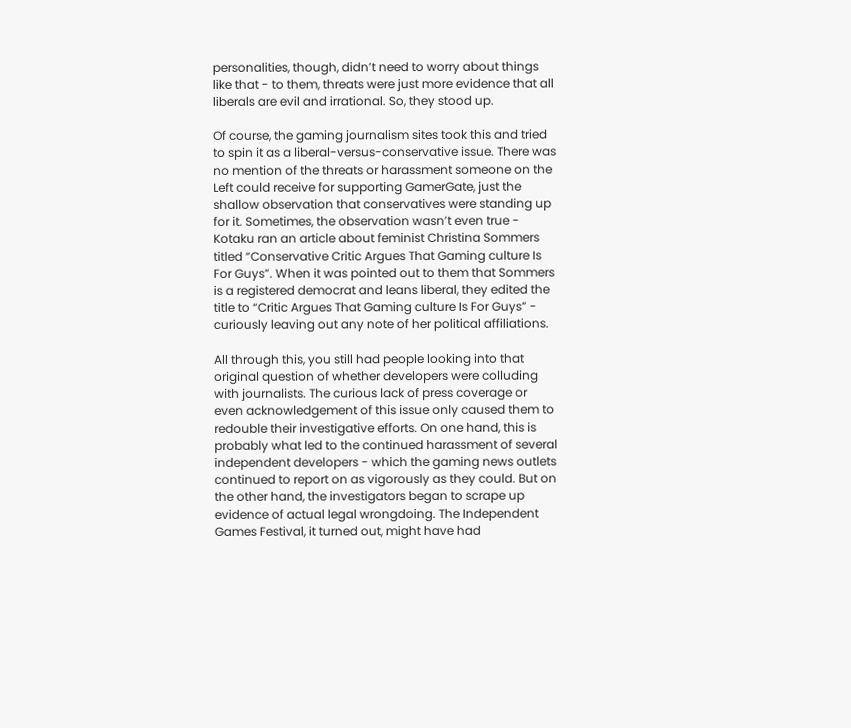personalities, though, didn’t need to worry about things like that - to them, threats were just more evidence that all liberals are evil and irrational. So, they stood up.

Of course, the gaming journalism sites took this and tried to spin it as a liberal-versus-conservative issue. There was no mention of the threats or harassment someone on the Left could receive for supporting GamerGate, just the shallow observation that conservatives were standing up for it. Sometimes, the observation wasn’t even true - Kotaku ran an article about feminist Christina Sommers titled “Conservative Critic Argues That Gaming culture Is For Guys”. When it was pointed out to them that Sommers is a registered democrat and leans liberal, they edited the title to “Critic Argues That Gaming culture Is For Guys” - curiously leaving out any note of her political affiliations.

All through this, you still had people looking into that original question of whether developers were colluding with journalists. The curious lack of press coverage or even acknowledgement of this issue only caused them to redouble their investigative efforts. On one hand, this is probably what led to the continued harassment of several independent developers - which the gaming news outlets continued to report on as vigorously as they could. But on the other hand, the investigators began to scrape up evidence of actual legal wrongdoing. The Independent Games Festival, it turned out, might have had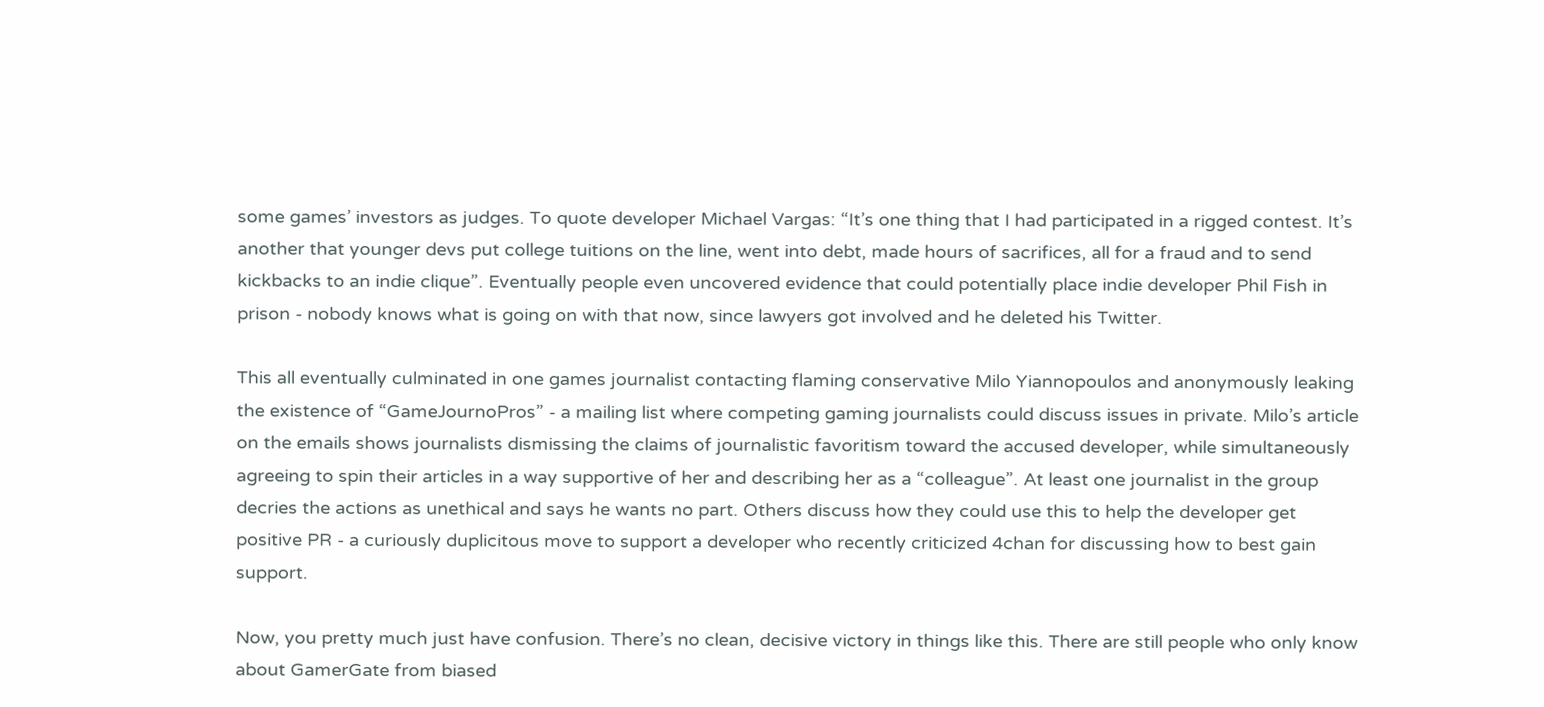some games’ investors as judges. To quote developer Michael Vargas: “It’s one thing that I had participated in a rigged contest. It’s another that younger devs put college tuitions on the line, went into debt, made hours of sacrifices, all for a fraud and to send kickbacks to an indie clique”. Eventually people even uncovered evidence that could potentially place indie developer Phil Fish in prison - nobody knows what is going on with that now, since lawyers got involved and he deleted his Twitter.

This all eventually culminated in one games journalist contacting flaming conservative Milo Yiannopoulos and anonymously leaking the existence of “GameJournoPros” - a mailing list where competing gaming journalists could discuss issues in private. Milo’s article on the emails shows journalists dismissing the claims of journalistic favoritism toward the accused developer, while simultaneously agreeing to spin their articles in a way supportive of her and describing her as a “colleague”. At least one journalist in the group decries the actions as unethical and says he wants no part. Others discuss how they could use this to help the developer get positive PR - a curiously duplicitous move to support a developer who recently criticized 4chan for discussing how to best gain support.

Now, you pretty much just have confusion. There’s no clean, decisive victory in things like this. There are still people who only know about GamerGate from biased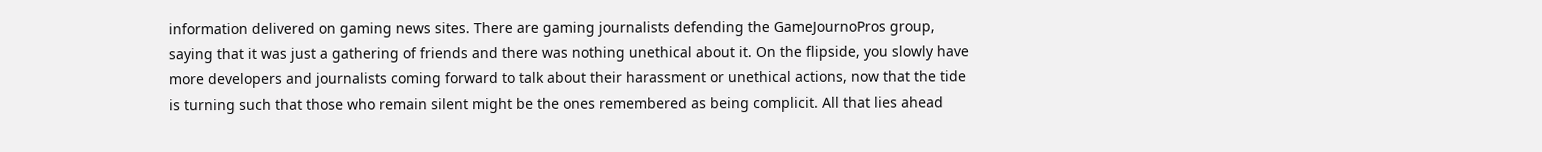information delivered on gaming news sites. There are gaming journalists defending the GameJournoPros group, saying that it was just a gathering of friends and there was nothing unethical about it. On the flipside, you slowly have more developers and journalists coming forward to talk about their harassment or unethical actions, now that the tide is turning such that those who remain silent might be the ones remembered as being complicit. All that lies ahead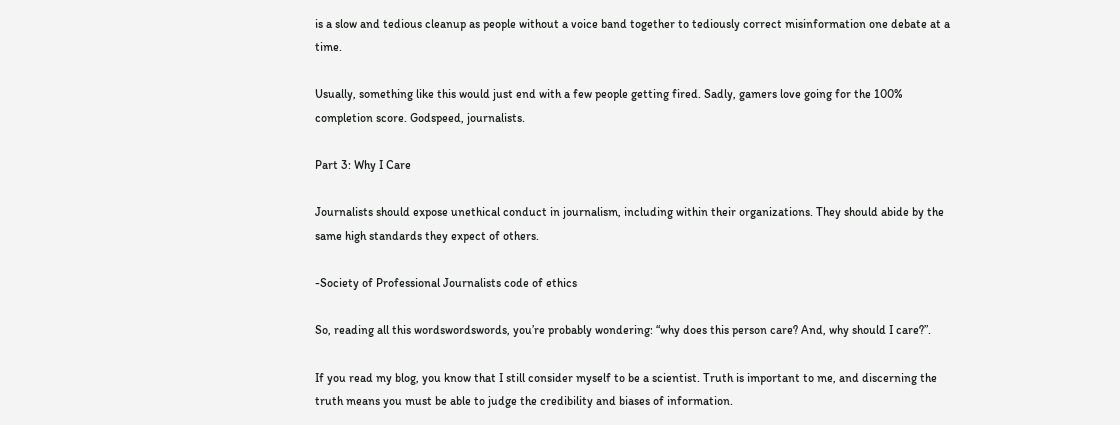is a slow and tedious cleanup as people without a voice band together to tediously correct misinformation one debate at a time.

Usually, something like this would just end with a few people getting fired. Sadly, gamers love going for the 100% completion score. Godspeed, journalists.

Part 3: Why I Care

Journalists should expose unethical conduct in journalism, including within their organizations. They should abide by the same high standards they expect of others.

-Society of Professional Journalists code of ethics

So, reading all this wordswordswords, you’re probably wondering: “why does this person care? And, why should I care?”.

If you read my blog, you know that I still consider myself to be a scientist. Truth is important to me, and discerning the truth means you must be able to judge the credibility and biases of information.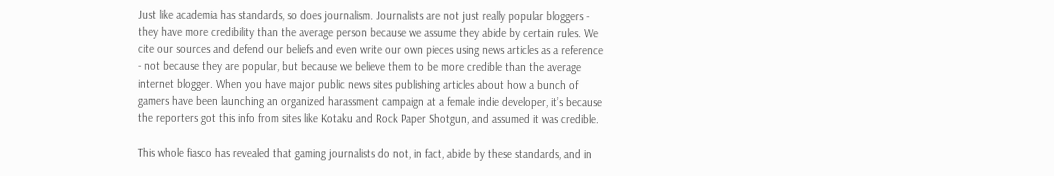Just like academia has standards, so does journalism. Journalists are not just really popular bloggers - they have more credibility than the average person because we assume they abide by certain rules. We cite our sources and defend our beliefs and even write our own pieces using news articles as a reference - not because they are popular, but because we believe them to be more credible than the average internet blogger. When you have major public news sites publishing articles about how a bunch of gamers have been launching an organized harassment campaign at a female indie developer, it’s because the reporters got this info from sites like Kotaku and Rock Paper Shotgun, and assumed it was credible.

This whole fiasco has revealed that gaming journalists do not, in fact, abide by these standards, and in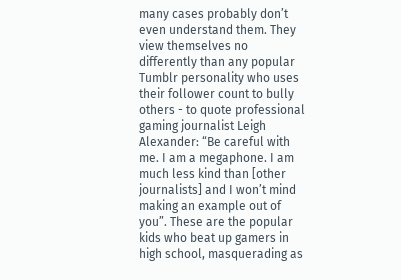many cases probably don’t even understand them. They view themselves no differently than any popular Tumblr personality who uses their follower count to bully others - to quote professional gaming journalist Leigh Alexander: “Be careful with me. I am a megaphone. I am much less kind than [other journalists] and I won’t mind making an example out of you”. These are the popular kids who beat up gamers in high school, masquerading as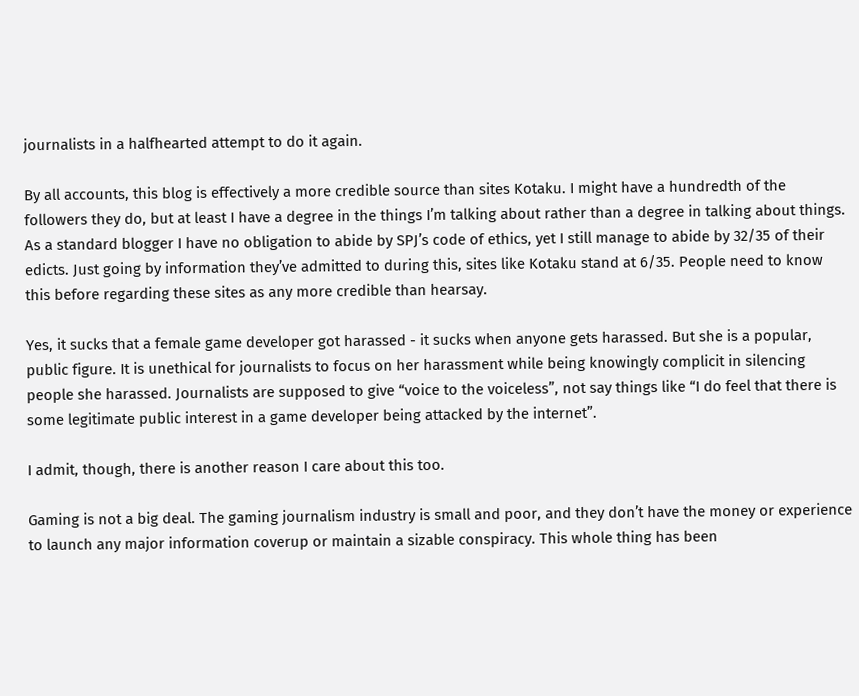journalists in a halfhearted attempt to do it again.

By all accounts, this blog is effectively a more credible source than sites Kotaku. I might have a hundredth of the followers they do, but at least I have a degree in the things I’m talking about rather than a degree in talking about things. As a standard blogger I have no obligation to abide by SPJ’s code of ethics, yet I still manage to abide by 32/35 of their edicts. Just going by information they’ve admitted to during this, sites like Kotaku stand at 6/35. People need to know this before regarding these sites as any more credible than hearsay.

Yes, it sucks that a female game developer got harassed - it sucks when anyone gets harassed. But she is a popular, public figure. It is unethical for journalists to focus on her harassment while being knowingly complicit in silencing people she harassed. Journalists are supposed to give “voice to the voiceless”, not say things like “I do feel that there is some legitimate public interest in a game developer being attacked by the internet”.

I admit, though, there is another reason I care about this too.

Gaming is not a big deal. The gaming journalism industry is small and poor, and they don’t have the money or experience to launch any major information coverup or maintain a sizable conspiracy. This whole thing has been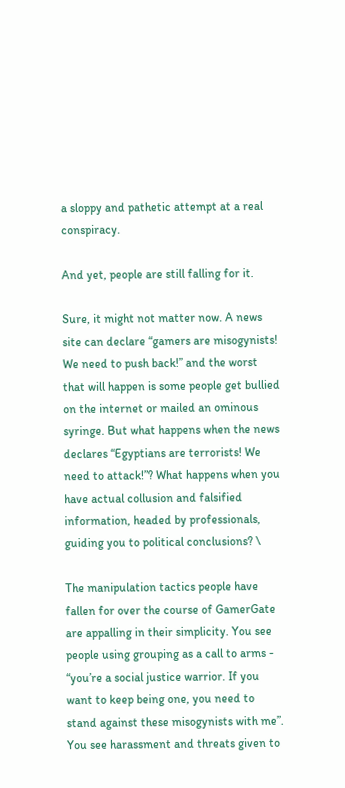a sloppy and pathetic attempt at a real conspiracy.

And yet, people are still falling for it.

Sure, it might not matter now. A news site can declare “gamers are misogynists! We need to push back!” and the worst that will happen is some people get bullied on the internet or mailed an ominous syringe. But what happens when the news declares “Egyptians are terrorists! We need to attack!”? What happens when you have actual collusion and falsified information, headed by professionals, guiding you to political conclusions? \

The manipulation tactics people have fallen for over the course of GamerGate are appalling in their simplicity. You see people using grouping as a call to arms - “you’re a social justice warrior. If you want to keep being one, you need to stand against these misogynists with me”. You see harassment and threats given to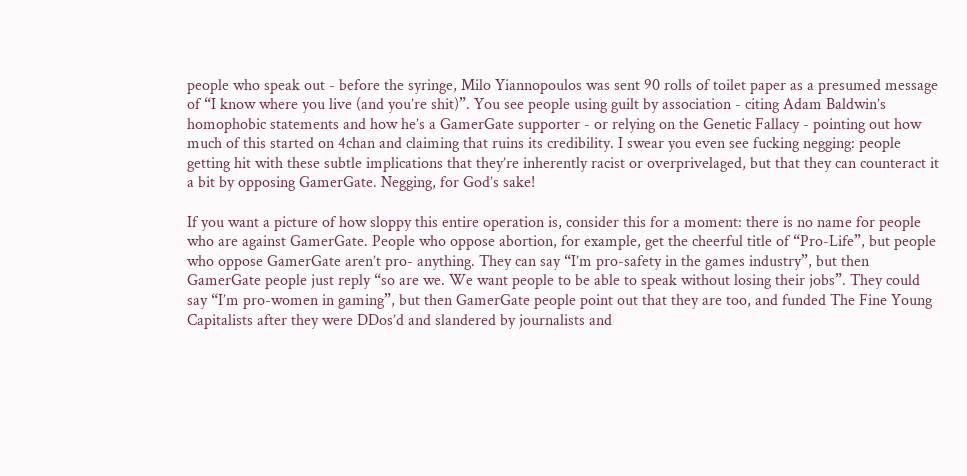people who speak out - before the syringe, Milo Yiannopoulos was sent 90 rolls of toilet paper as a presumed message of “I know where you live (and you’re shit)”. You see people using guilt by association - citing Adam Baldwin’s homophobic statements and how he’s a GamerGate supporter - or relying on the Genetic Fallacy - pointing out how much of this started on 4chan and claiming that ruins its credibility. I swear you even see fucking negging: people getting hit with these subtle implications that they’re inherently racist or overprivelaged, but that they can counteract it a bit by opposing GamerGate. Negging, for God’s sake!

If you want a picture of how sloppy this entire operation is, consider this for a moment: there is no name for people who are against GamerGate. People who oppose abortion, for example, get the cheerful title of “Pro-Life”, but people who oppose GamerGate aren’t pro- anything. They can say “I’m pro-safety in the games industry”, but then GamerGate people just reply “so are we. We want people to be able to speak without losing their jobs”. They could say “I’m pro-women in gaming”, but then GamerGate people point out that they are too, and funded The Fine Young Capitalists after they were DDos’d and slandered by journalists and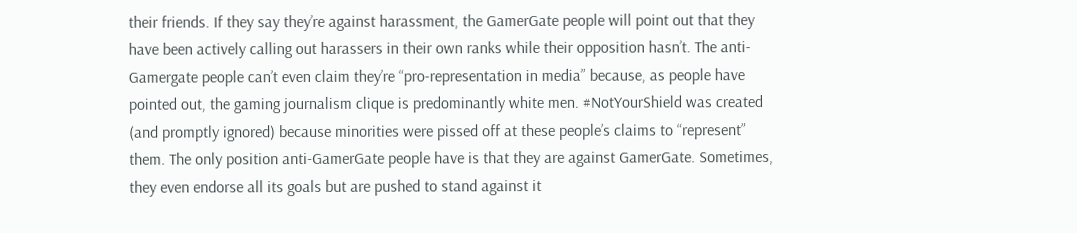their friends. If they say they’re against harassment, the GamerGate people will point out that they have been actively calling out harassers in their own ranks while their opposition hasn’t. The anti-Gamergate people can’t even claim they’re “pro-representation in media” because, as people have pointed out, the gaming journalism clique is predominantly white men. #NotYourShield was created (and promptly ignored) because minorities were pissed off at these people’s claims to “represent” them. The only position anti-GamerGate people have is that they are against GamerGate. Sometimes, they even endorse all its goals but are pushed to stand against it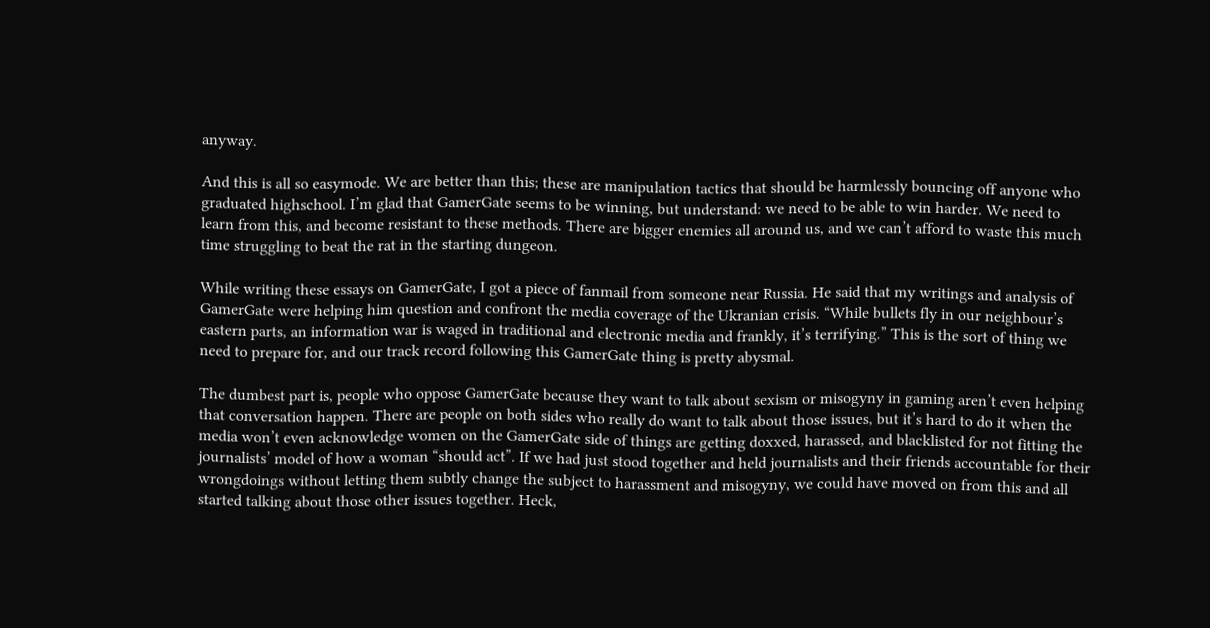anyway.

And this is all so easymode. We are better than this; these are manipulation tactics that should be harmlessly bouncing off anyone who graduated highschool. I’m glad that GamerGate seems to be winning, but understand: we need to be able to win harder. We need to learn from this, and become resistant to these methods. There are bigger enemies all around us, and we can’t afford to waste this much time struggling to beat the rat in the starting dungeon.

While writing these essays on GamerGate, I got a piece of fanmail from someone near Russia. He said that my writings and analysis of GamerGate were helping him question and confront the media coverage of the Ukranian crisis. “While bullets fly in our neighbour’s eastern parts, an information war is waged in traditional and electronic media and frankly, it’s terrifying.” This is the sort of thing we need to prepare for, and our track record following this GamerGate thing is pretty abysmal.

The dumbest part is, people who oppose GamerGate because they want to talk about sexism or misogyny in gaming aren’t even helping that conversation happen. There are people on both sides who really do want to talk about those issues, but it’s hard to do it when the media won’t even acknowledge women on the GamerGate side of things are getting doxxed, harassed, and blacklisted for not fitting the journalists’ model of how a woman “should act”. If we had just stood together and held journalists and their friends accountable for their wrongdoings without letting them subtly change the subject to harassment and misogyny, we could have moved on from this and all started talking about those other issues together. Heck,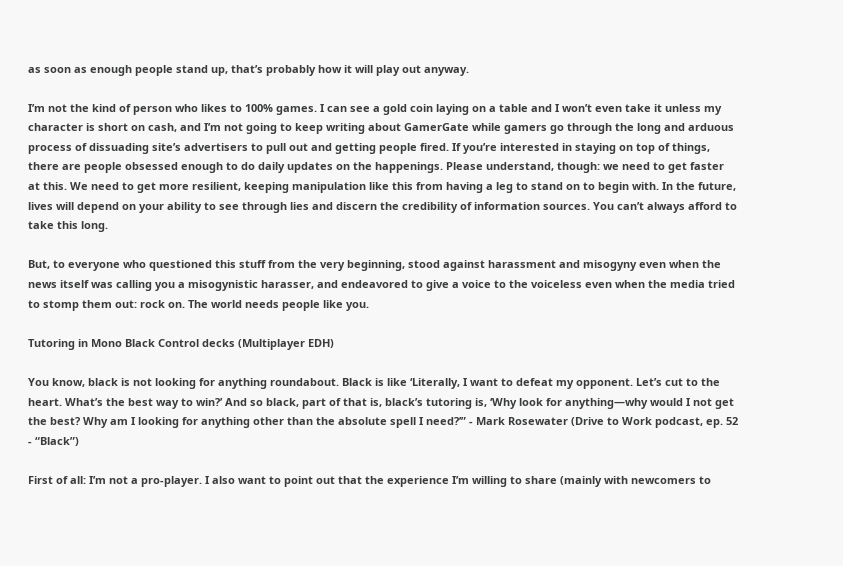as soon as enough people stand up, that’s probably how it will play out anyway.

I’m not the kind of person who likes to 100% games. I can see a gold coin laying on a table and I won’t even take it unless my character is short on cash, and I’m not going to keep writing about GamerGate while gamers go through the long and arduous process of dissuading site’s advertisers to pull out and getting people fired. If you’re interested in staying on top of things, there are people obsessed enough to do daily updates on the happenings. Please understand, though: we need to get faster at this. We need to get more resilient, keeping manipulation like this from having a leg to stand on to begin with. In the future, lives will depend on your ability to see through lies and discern the credibility of information sources. You can’t always afford to take this long.

But, to everyone who questioned this stuff from the very beginning, stood against harassment and misogyny even when the news itself was calling you a misogynistic harasser, and endeavored to give a voice to the voiceless even when the media tried to stomp them out: rock on. The world needs people like you.

Tutoring in Mono Black Control decks (Multiplayer EDH)

You know, black is not looking for anything roundabout. Black is like ‘Literally, I want to defeat my opponent. Let’s cut to the heart. What’s the best way to win?’ And so black, part of that is, black’s tutoring is, ‘Why look for anything—why would I not get the best? Why am I looking for anything other than the absolute spell I need?’” - Mark Rosewater (Drive to Work podcast, ep. 52 - “Black”)

First of all: I’m not a pro-player. I also want to point out that the experience I’m willing to share (mainly with newcomers to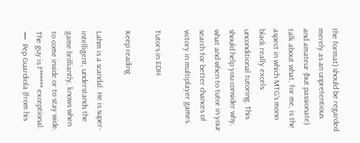the format) should be regarded merely as an unpretentious and amateur (but passionate) talk about what, for me, is the aspect in which MTG’s mono black really excels: unconditional tutoring. This should help you consider why, what and when to tutor in your search for better chances of victory in multiplayer games.

Tutors in EDH

Keep reading

Lahm is a scandal. He is super-intelligent, understands the game brilliantly, knows when to come inside or to stay wide. The guy is f****** exceptional.
—  Pep Guardiola (from his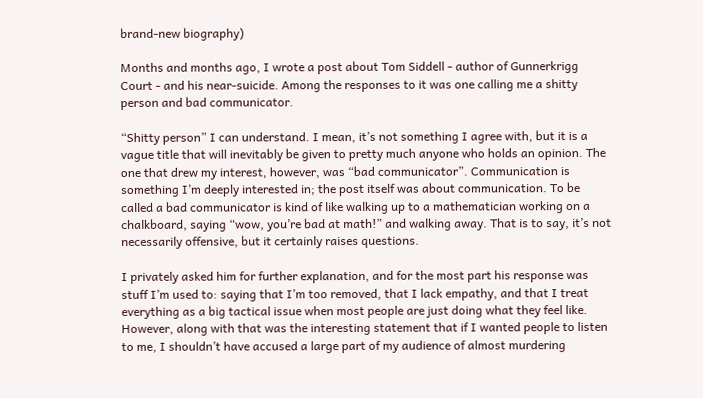brand-new biography)

Months and months ago, I wrote a post about Tom Siddell - author of Gunnerkrigg Court - and his near-suicide. Among the responses to it was one calling me a shitty person and bad communicator.

“Shitty person” I can understand. I mean, it’s not something I agree with, but it is a vague title that will inevitably be given to pretty much anyone who holds an opinion. The one that drew my interest, however, was “bad communicator”. Communication is something I’m deeply interested in; the post itself was about communication. To be called a bad communicator is kind of like walking up to a mathematician working on a chalkboard, saying “wow, you’re bad at math!” and walking away. That is to say, it’s not necessarily offensive, but it certainly raises questions.

I privately asked him for further explanation, and for the most part his response was stuff I’m used to: saying that I’m too removed, that I lack empathy, and that I treat everything as a big tactical issue when most people are just doing what they feel like. However, along with that was the interesting statement that if I wanted people to listen to me, I shouldn’t have accused a large part of my audience of almost murdering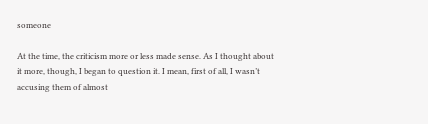someone

At the time, the criticism more or less made sense. As I thought about it more, though, I began to question it. I mean, first of all, I wasn’t accusing them of almost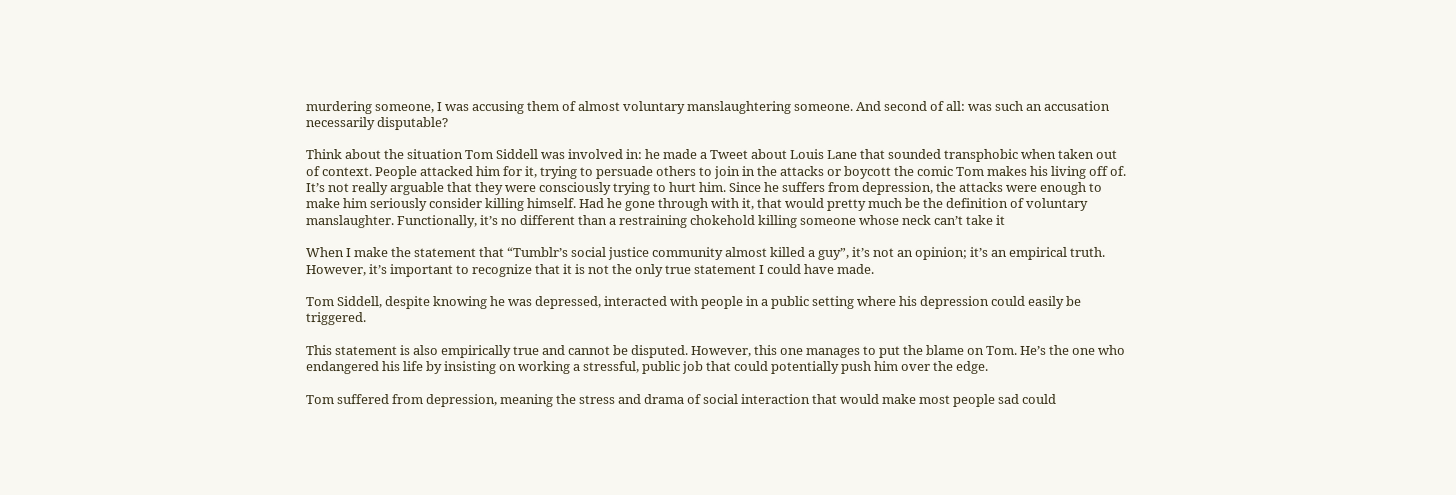murdering someone, I was accusing them of almost voluntary manslaughtering someone. And second of all: was such an accusation necessarily disputable?

Think about the situation Tom Siddell was involved in: he made a Tweet about Louis Lane that sounded transphobic when taken out of context. People attacked him for it, trying to persuade others to join in the attacks or boycott the comic Tom makes his living off of. It’s not really arguable that they were consciously trying to hurt him. Since he suffers from depression, the attacks were enough to make him seriously consider killing himself. Had he gone through with it, that would pretty much be the definition of voluntary manslaughter. Functionally, it’s no different than a restraining chokehold killing someone whose neck can’t take it

When I make the statement that “Tumblr’s social justice community almost killed a guy”, it’s not an opinion; it’s an empirical truth. However, it’s important to recognize that it is not the only true statement I could have made.

Tom Siddell, despite knowing he was depressed, interacted with people in a public setting where his depression could easily be triggered.

This statement is also empirically true and cannot be disputed. However, this one manages to put the blame on Tom. He’s the one who endangered his life by insisting on working a stressful, public job that could potentially push him over the edge.

Tom suffered from depression, meaning the stress and drama of social interaction that would make most people sad could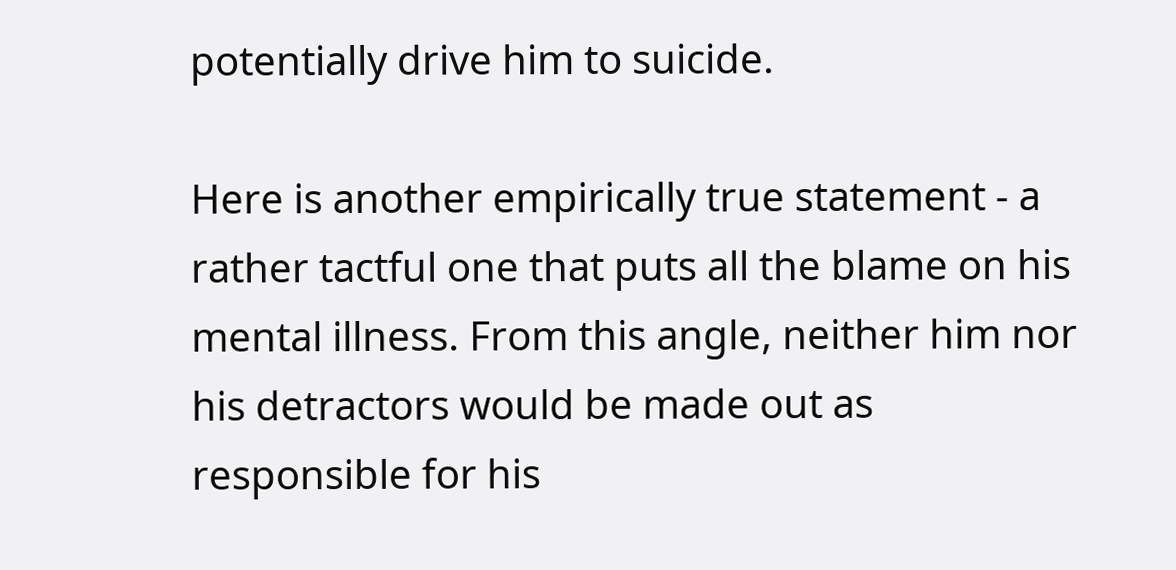potentially drive him to suicide.

Here is another empirically true statement - a rather tactful one that puts all the blame on his mental illness. From this angle, neither him nor his detractors would be made out as responsible for his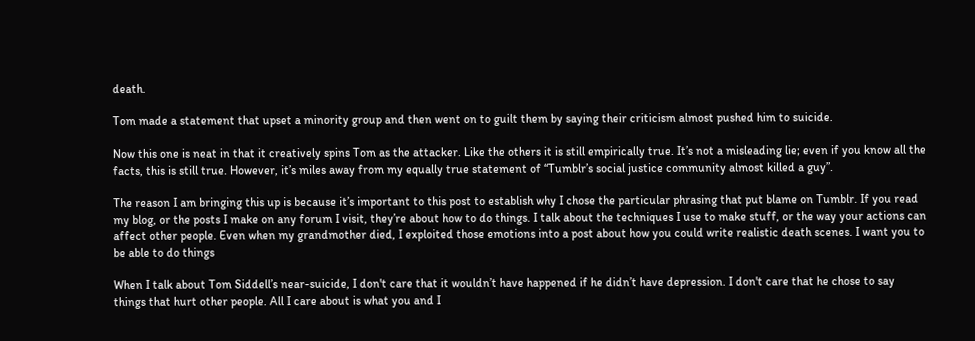death.

Tom made a statement that upset a minority group and then went on to guilt them by saying their criticism almost pushed him to suicide.

Now this one is neat in that it creatively spins Tom as the attacker. Like the others it is still empirically true. It’s not a misleading lie; even if you know all the facts, this is still true. However, it’s miles away from my equally true statement of “Tumblr’s social justice community almost killed a guy”.

The reason I am bringing this up is because it’s important to this post to establish why I chose the particular phrasing that put blame on Tumblr. If you read my blog, or the posts I make on any forum I visit, they’re about how to do things. I talk about the techniques I use to make stuff, or the way your actions can affect other people. Even when my grandmother died, I exploited those emotions into a post about how you could write realistic death scenes. I want you to be able to do things

When I talk about Tom Siddell’s near-suicide, I don't care that it wouldn’t have happened if he didn’t have depression. I don't care that he chose to say things that hurt other people. All I care about is what you and I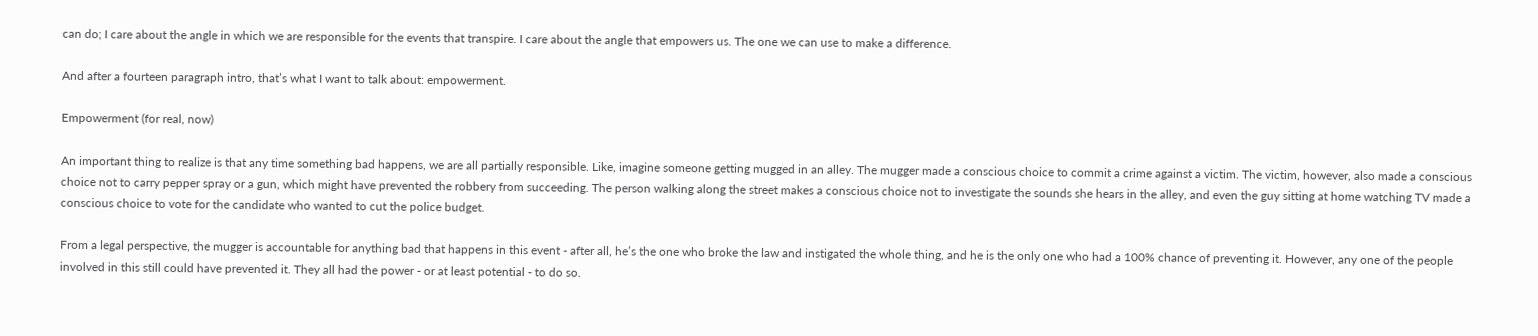can do; I care about the angle in which we are responsible for the events that transpire. I care about the angle that empowers us. The one we can use to make a difference.

And after a fourteen paragraph intro, that’s what I want to talk about: empowerment.

Empowerment (for real, now)

An important thing to realize is that any time something bad happens, we are all partially responsible. Like, imagine someone getting mugged in an alley. The mugger made a conscious choice to commit a crime against a victim. The victim, however, also made a conscious choice not to carry pepper spray or a gun, which might have prevented the robbery from succeeding. The person walking along the street makes a conscious choice not to investigate the sounds she hears in the alley, and even the guy sitting at home watching TV made a conscious choice to vote for the candidate who wanted to cut the police budget.

From a legal perspective, the mugger is accountable for anything bad that happens in this event - after all, he’s the one who broke the law and instigated the whole thing, and he is the only one who had a 100% chance of preventing it. However, any one of the people involved in this still could have prevented it. They all had the power - or at least potential - to do so.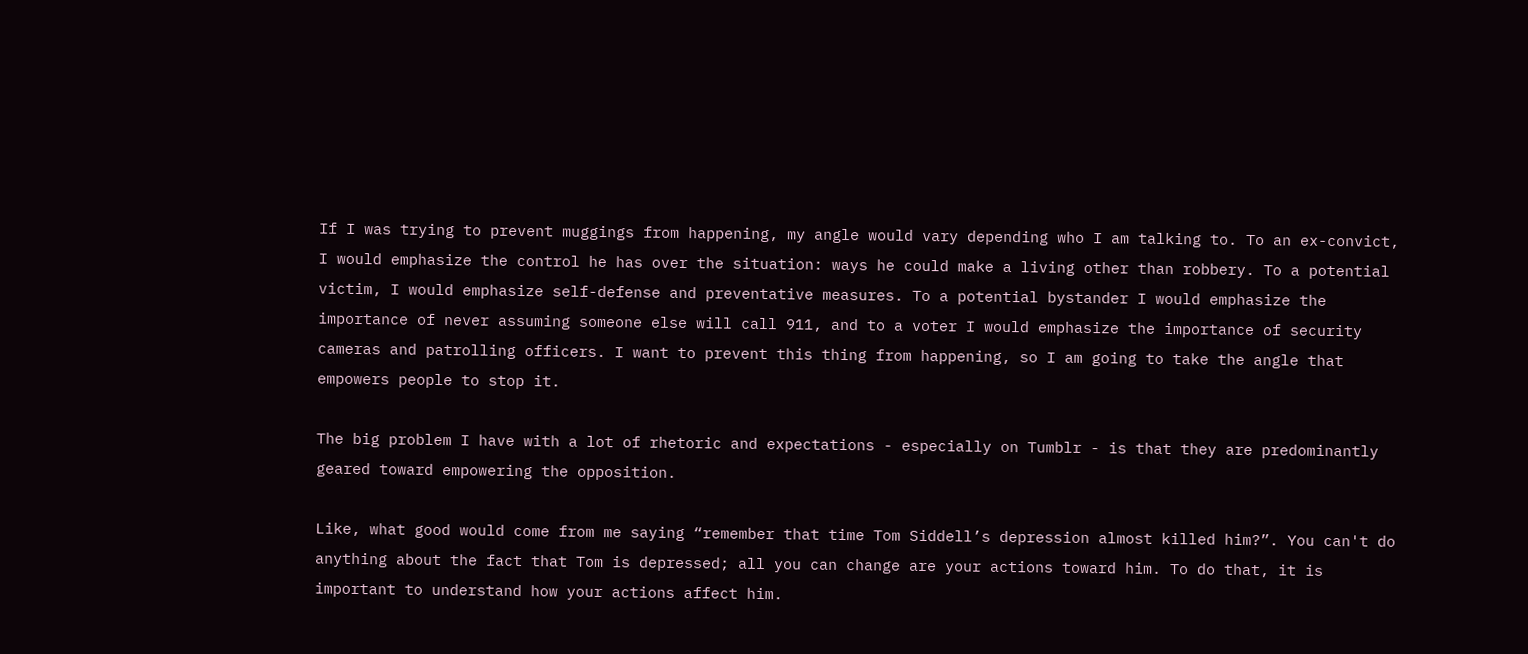If I was trying to prevent muggings from happening, my angle would vary depending who I am talking to. To an ex-convict, I would emphasize the control he has over the situation: ways he could make a living other than robbery. To a potential victim, I would emphasize self-defense and preventative measures. To a potential bystander I would emphasize the importance of never assuming someone else will call 911, and to a voter I would emphasize the importance of security cameras and patrolling officers. I want to prevent this thing from happening, so I am going to take the angle that empowers people to stop it.

The big problem I have with a lot of rhetoric and expectations - especially on Tumblr - is that they are predominantly geared toward empowering the opposition.

Like, what good would come from me saying “remember that time Tom Siddell’s depression almost killed him?”. You can't do anything about the fact that Tom is depressed; all you can change are your actions toward him. To do that, it is important to understand how your actions affect him.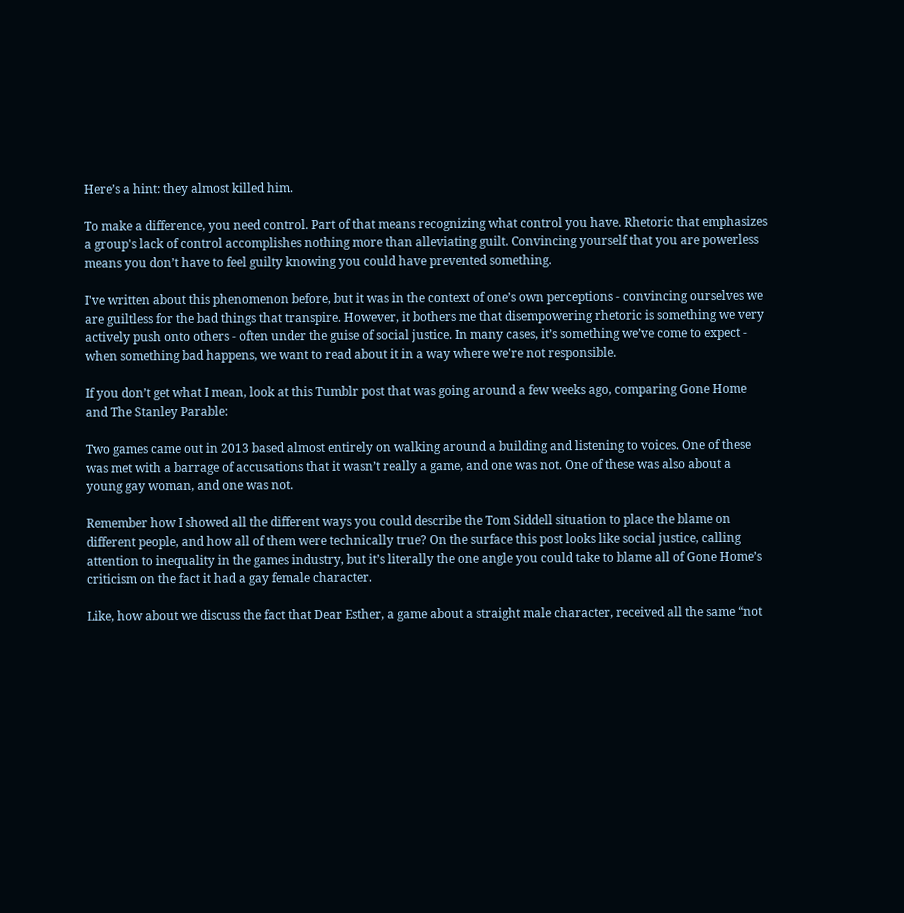Here’s a hint: they almost killed him.

To make a difference, you need control. Part of that means recognizing what control you have. Rhetoric that emphasizes a group's lack of control accomplishes nothing more than alleviating guilt. Convincing yourself that you are powerless means you don’t have to feel guilty knowing you could have prevented something.

I've written about this phenomenon before, but it was in the context of one’s own perceptions - convincing ourselves we are guiltless for the bad things that transpire. However, it bothers me that disempowering rhetoric is something we very actively push onto others - often under the guise of social justice. In many cases, it’s something we’ve come to expect - when something bad happens, we want to read about it in a way where we're not responsible.

If you don’t get what I mean, look at this Tumblr post that was going around a few weeks ago, comparing Gone Home and The Stanley Parable:

Two games came out in 2013 based almost entirely on walking around a building and listening to voices. One of these was met with a barrage of accusations that it wasn’t really a game, and one was not. One of these was also about a young gay woman, and one was not.

Remember how I showed all the different ways you could describe the Tom Siddell situation to place the blame on different people, and how all of them were technically true? On the surface this post looks like social justice, calling attention to inequality in the games industry, but it’s literally the one angle you could take to blame all of Gone Home’s criticism on the fact it had a gay female character.

Like, how about we discuss the fact that Dear Esther, a game about a straight male character, received all the same “not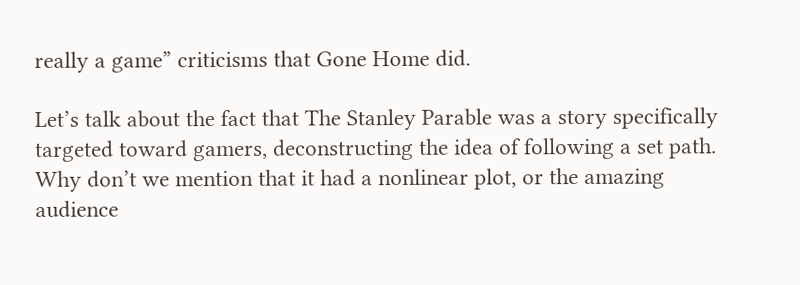really a game” criticisms that Gone Home did.

Let’s talk about the fact that The Stanley Parable was a story specifically targeted toward gamers, deconstructing the idea of following a set path. Why don’t we mention that it had a nonlinear plot, or the amazing audience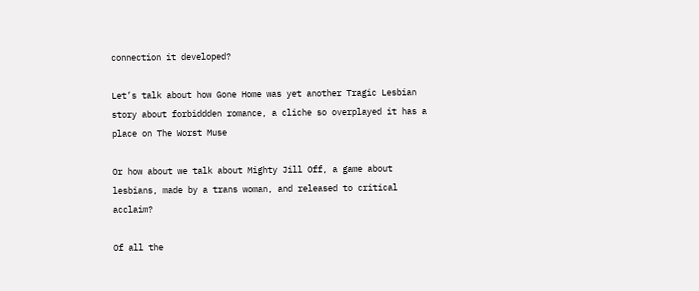connection it developed?

Let’s talk about how Gone Home was yet another Tragic Lesbian story about forbiddden romance, a cliche so overplayed it has a place on The Worst Muse

Or how about we talk about Mighty Jill Off, a game about lesbians, made by a trans woman, and released to critical acclaim?

Of all the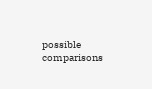possible comparisons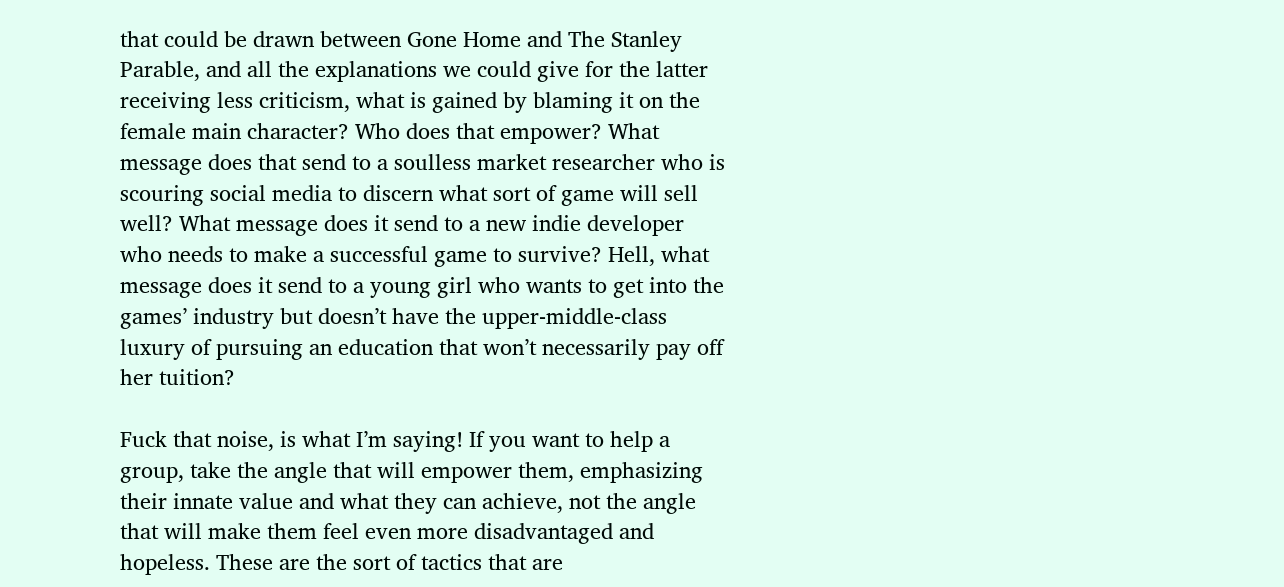that could be drawn between Gone Home and The Stanley Parable, and all the explanations we could give for the latter receiving less criticism, what is gained by blaming it on the female main character? Who does that empower? What message does that send to a soulless market researcher who is scouring social media to discern what sort of game will sell well? What message does it send to a new indie developer who needs to make a successful game to survive? Hell, what message does it send to a young girl who wants to get into the games’ industry but doesn’t have the upper-middle-class luxury of pursuing an education that won’t necessarily pay off her tuition?

Fuck that noise, is what I’m saying! If you want to help a group, take the angle that will empower them, emphasizing their innate value and what they can achieve, not the angle that will make them feel even more disadvantaged and hopeless. These are the sort of tactics that are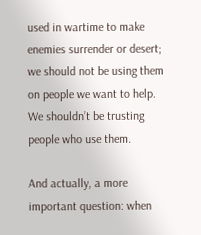used in wartime to make enemies surrender or desert; we should not be using them on people we want to help. We shouldn’t be trusting people who use them.

And actually, a more important question: when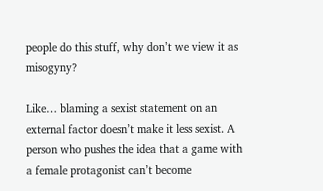people do this stuff, why don’t we view it as misogyny?

Like… blaming a sexist statement on an external factor doesn’t make it less sexist. A person who pushes the idea that a game with a female protagonist can’t become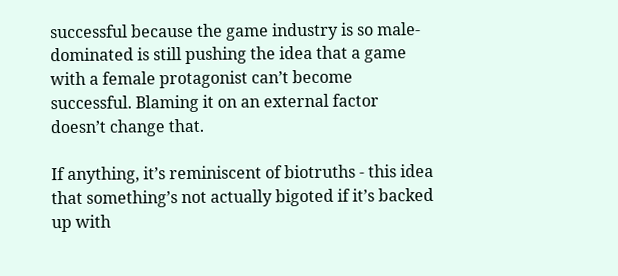successful because the game industry is so male-dominated is still pushing the idea that a game with a female protagonist can’t become successful. Blaming it on an external factor doesn’t change that.

If anything, it’s reminiscent of biotruths - this idea that something’s not actually bigoted if it’s backed up with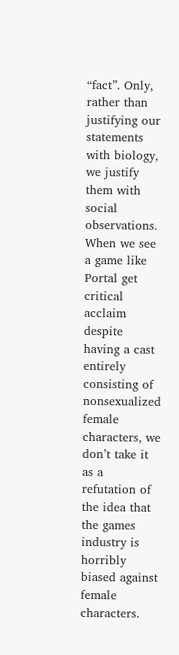“fact”. Only, rather than justifying our statements with biology, we justify them with social observations. When we see a game like Portal get critical acclaim despite having a cast entirely consisting of nonsexualized female characters, we don’t take it as a refutation of the idea that the games industry is horribly biased against female characters.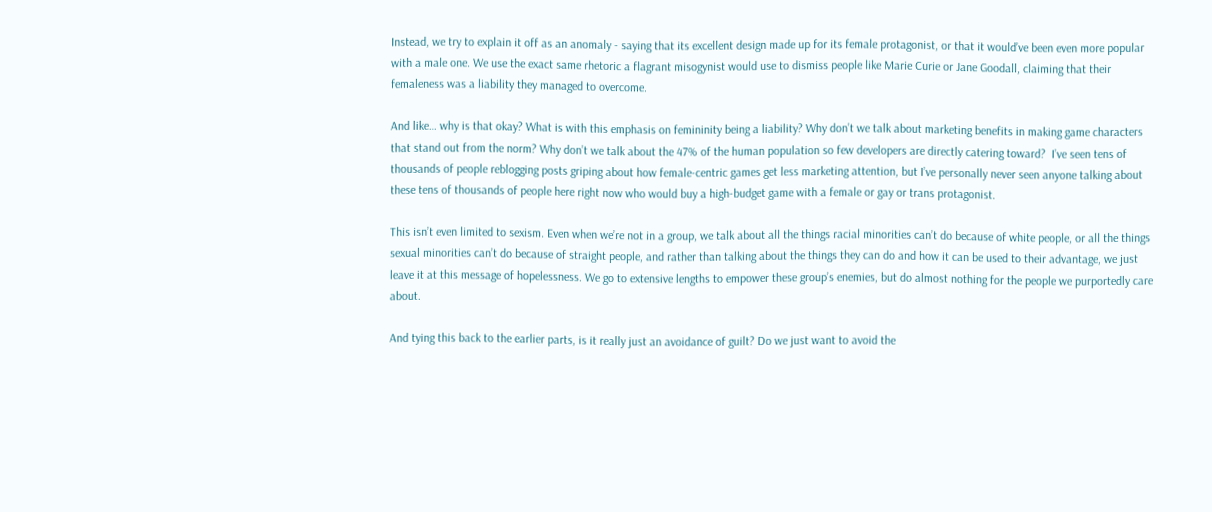Instead, we try to explain it off as an anomaly - saying that its excellent design made up for its female protagonist, or that it would’ve been even more popular with a male one. We use the exact same rhetoric a flagrant misogynist would use to dismiss people like Marie Curie or Jane Goodall, claiming that their femaleness was a liability they managed to overcome.

And like… why is that okay? What is with this emphasis on femininity being a liability? Why don’t we talk about marketing benefits in making game characters that stand out from the norm? Why don’t we talk about the 47% of the human population so few developers are directly catering toward?  I’ve seen tens of thousands of people reblogging posts griping about how female-centric games get less marketing attention, but I’ve personally never seen anyone talking about these tens of thousands of people here right now who would buy a high-budget game with a female or gay or trans protagonist.

This isn’t even limited to sexism. Even when we’re not in a group, we talk about all the things racial minorities can’t do because of white people, or all the things sexual minorities can’t do because of straight people, and rather than talking about the things they can do and how it can be used to their advantage, we just leave it at this message of hopelessness. We go to extensive lengths to empower these group’s enemies, but do almost nothing for the people we purportedly care about.

And tying this back to the earlier parts, is it really just an avoidance of guilt? Do we just want to avoid the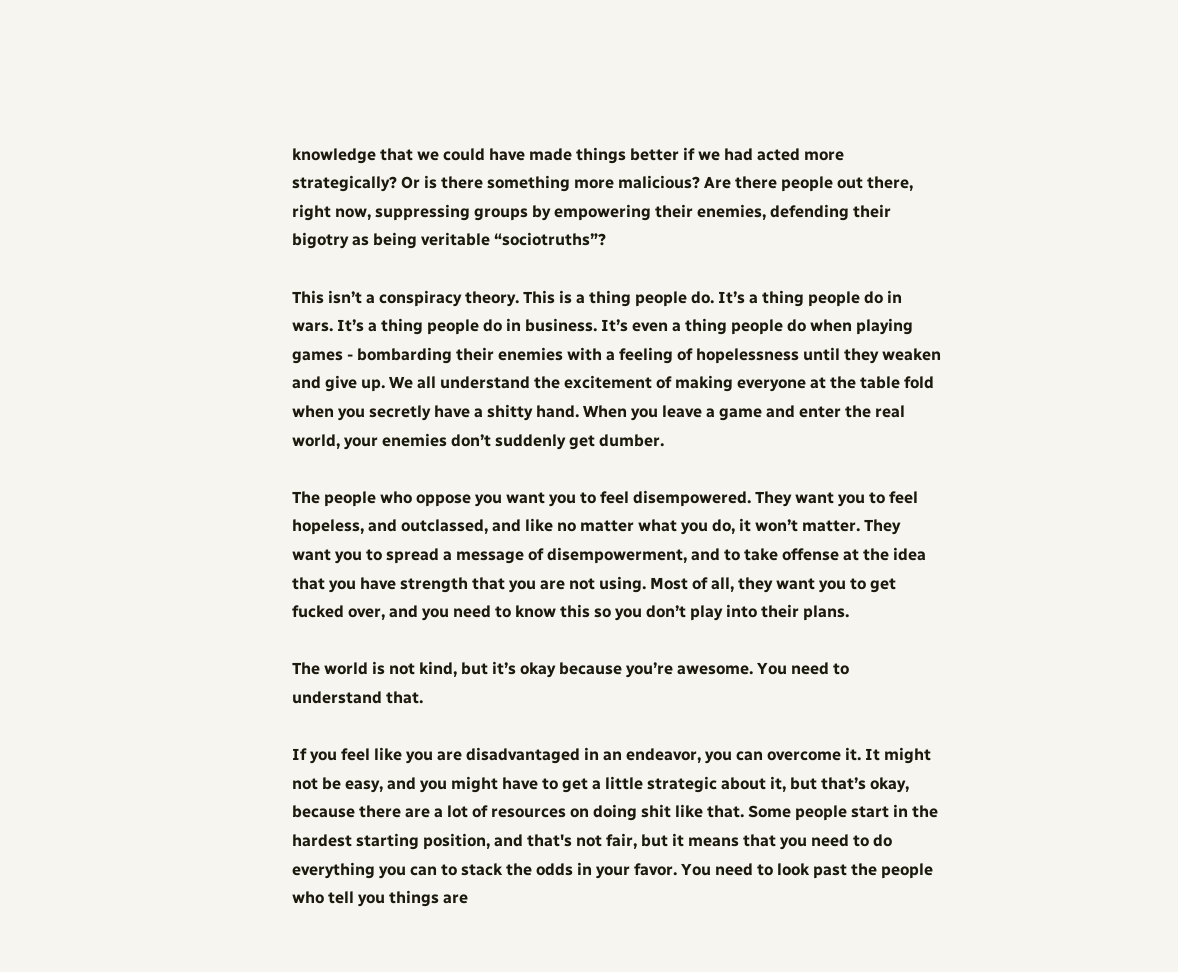knowledge that we could have made things better if we had acted more strategically? Or is there something more malicious? Are there people out there, right now, suppressing groups by empowering their enemies, defending their bigotry as being veritable “sociotruths”?

This isn’t a conspiracy theory. This is a thing people do. It’s a thing people do in wars. It’s a thing people do in business. It’s even a thing people do when playing games - bombarding their enemies with a feeling of hopelessness until they weaken and give up. We all understand the excitement of making everyone at the table fold when you secretly have a shitty hand. When you leave a game and enter the real world, your enemies don’t suddenly get dumber.

The people who oppose you want you to feel disempowered. They want you to feel hopeless, and outclassed, and like no matter what you do, it won’t matter. They want you to spread a message of disempowerment, and to take offense at the idea that you have strength that you are not using. Most of all, they want you to get fucked over, and you need to know this so you don’t play into their plans.

The world is not kind, but it’s okay because you’re awesome. You need to understand that.

If you feel like you are disadvantaged in an endeavor, you can overcome it. It might not be easy, and you might have to get a little strategic about it, but that’s okay, because there are a lot of resources on doing shit like that. Some people start in the hardest starting position, and that's not fair, but it means that you need to do everything you can to stack the odds in your favor. You need to look past the people who tell you things are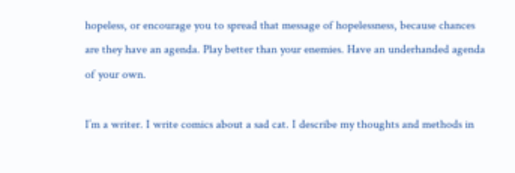hopeless, or encourage you to spread that message of hopelessness, because chances are they have an agenda. Play better than your enemies. Have an underhanded agenda of your own.

I’m a writer. I write comics about a sad cat. I describe my thoughts and methods in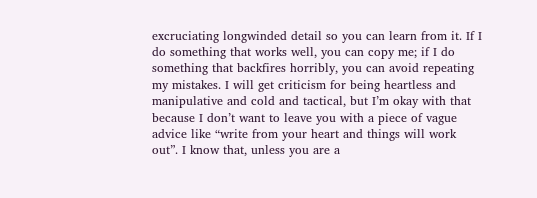excruciating longwinded detail so you can learn from it. If I do something that works well, you can copy me; if I do something that backfires horribly, you can avoid repeating my mistakes. I will get criticism for being heartless and manipulative and cold and tactical, but I’m okay with that because I don’t want to leave you with a piece of vague advice like “write from your heart and things will work out”. I know that, unless you are a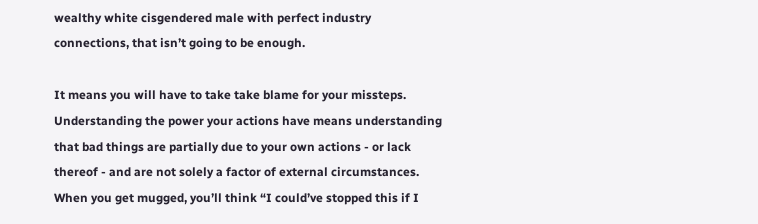wealthy white cisgendered male with perfect industry connections, that isn’t going to be enough.

It means you will have to take take blame for your missteps. Understanding the power your actions have means understanding that bad things are partially due to your own actions - or lack thereof - and are not solely a factor of external circumstances. When you get mugged, you’ll think “I could’ve stopped this if I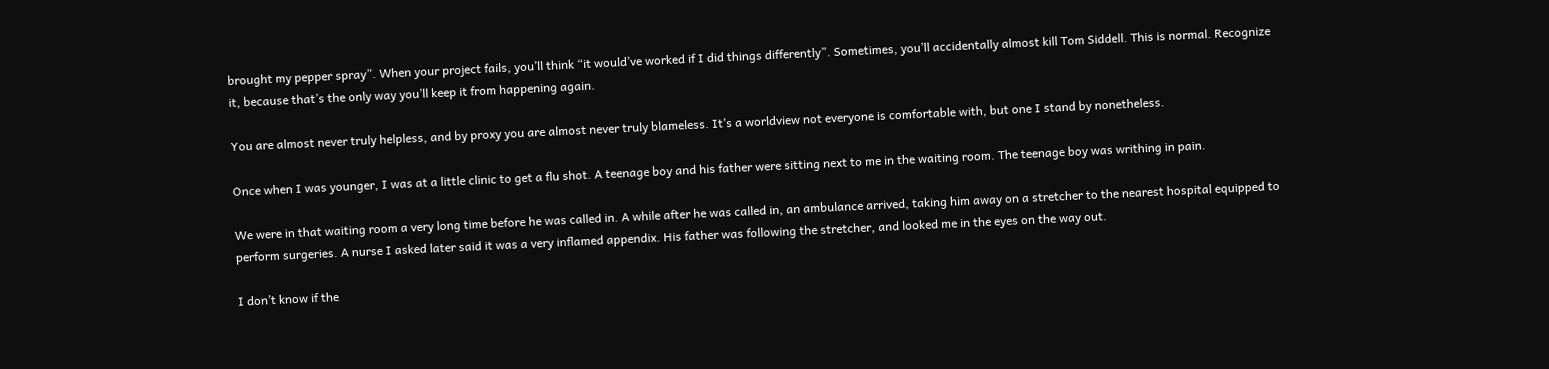brought my pepper spray”. When your project fails, you’ll think “it would’ve worked if I did things differently”. Sometimes, you’ll accidentally almost kill Tom Siddell. This is normal. Recognize it, because that’s the only way you’ll keep it from happening again.

You are almost never truly helpless, and by proxy you are almost never truly blameless. It’s a worldview not everyone is comfortable with, but one I stand by nonetheless.

Once when I was younger, I was at a little clinic to get a flu shot. A teenage boy and his father were sitting next to me in the waiting room. The teenage boy was writhing in pain.

We were in that waiting room a very long time before he was called in. A while after he was called in, an ambulance arrived, taking him away on a stretcher to the nearest hospital equipped to perform surgeries. A nurse I asked later said it was a very inflamed appendix. His father was following the stretcher, and looked me in the eyes on the way out.

I don’t know if the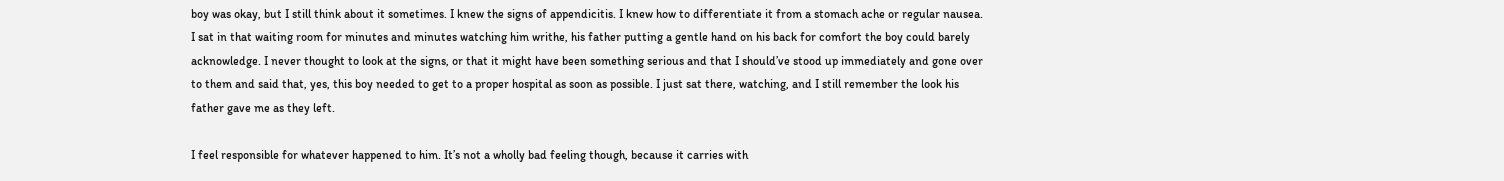boy was okay, but I still think about it sometimes. I knew the signs of appendicitis. I knew how to differentiate it from a stomach ache or regular nausea. I sat in that waiting room for minutes and minutes watching him writhe, his father putting a gentle hand on his back for comfort the boy could barely acknowledge. I never thought to look at the signs, or that it might have been something serious and that I should’ve stood up immediately and gone over to them and said that, yes, this boy needed to get to a proper hospital as soon as possible. I just sat there, watching, and I still remember the look his father gave me as they left.

I feel responsible for whatever happened to him. It’s not a wholly bad feeling though, because it carries with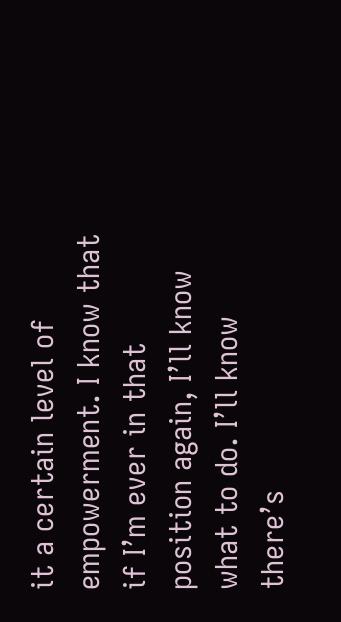it a certain level of empowerment. I know that if I’m ever in that position again, I’ll know what to do. I’ll know there’s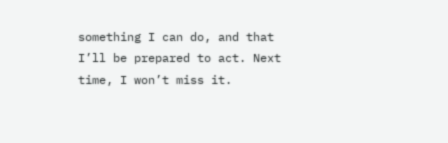something I can do, and that I’ll be prepared to act. Next time, I won’t miss it.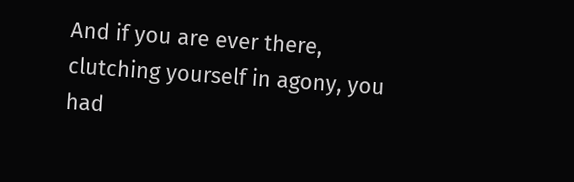And if you are ever there, clutching yourself in agony, you had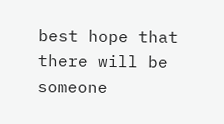best hope that there will be someone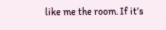like me the room. If it’s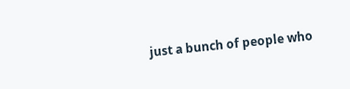just a bunch of people who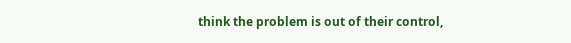think the problem is out of their control,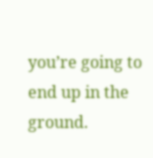you’re going to end up in the ground.